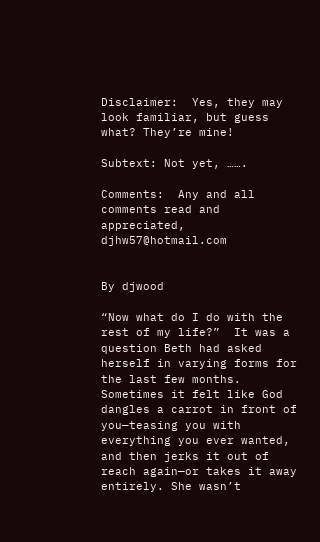Disclaimer:  Yes, they may look familiar, but guess what? They’re mine!

Subtext: Not yet, …….

Comments:  Any and all comments read and appreciated,  djhw57@hotmail.com


By djwood

“Now what do I do with the rest of my life?”  It was a question Beth had asked herself in varying forms for the last few months. Sometimes it felt like God dangles a carrot in front of you—teasing you with everything you ever wanted, and then jerks it out of reach again—or takes it away entirely. She wasn’t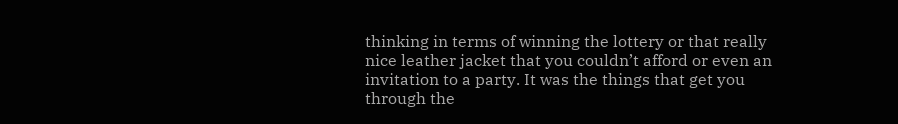thinking in terms of winning the lottery or that really nice leather jacket that you couldn’t afford or even an invitation to a party. It was the things that get you through the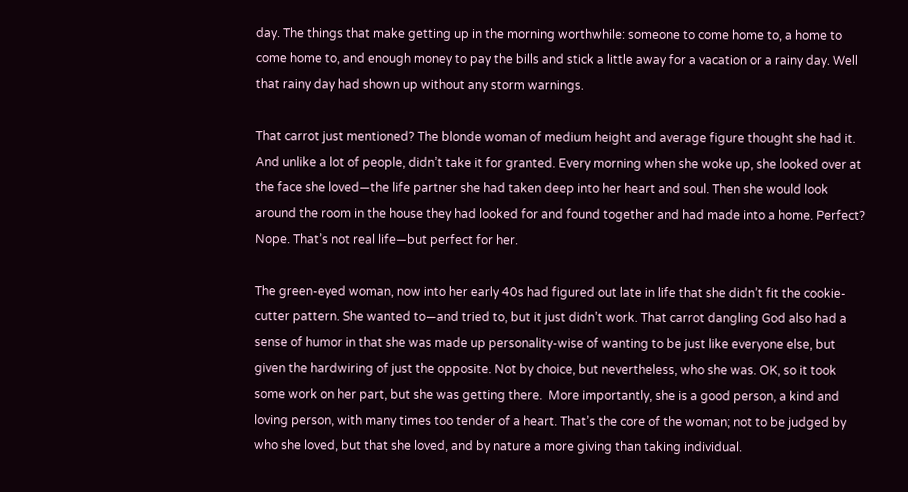day. The things that make getting up in the morning worthwhile: someone to come home to, a home to come home to, and enough money to pay the bills and stick a little away for a vacation or a rainy day. Well that rainy day had shown up without any storm warnings.

That carrot just mentioned? The blonde woman of medium height and average figure thought she had it. And unlike a lot of people, didn’t take it for granted. Every morning when she woke up, she looked over at the face she loved—the life partner she had taken deep into her heart and soul. Then she would look around the room in the house they had looked for and found together and had made into a home. Perfect? Nope. That’s not real life—but perfect for her.

The green-eyed woman, now into her early 40s had figured out late in life that she didn’t fit the cookie-cutter pattern. She wanted to—and tried to, but it just didn’t work. That carrot dangling God also had a sense of humor in that she was made up personality-wise of wanting to be just like everyone else, but given the hardwiring of just the opposite. Not by choice, but nevertheless, who she was. OK, so it took some work on her part, but she was getting there.  More importantly, she is a good person, a kind and loving person, with many times too tender of a heart. That’s the core of the woman; not to be judged by who she loved, but that she loved, and by nature a more giving than taking individual.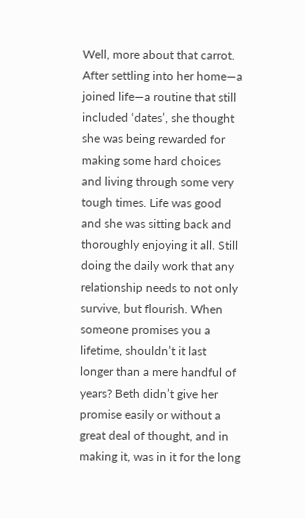Well, more about that carrot. After settling into her home—a joined life—a routine that still included ‘dates’, she thought she was being rewarded for making some hard choices and living through some very tough times. Life was good and she was sitting back and thoroughly enjoying it all. Still doing the daily work that any relationship needs to not only survive, but flourish. When someone promises you a lifetime, shouldn’t it last longer than a mere handful of years? Beth didn’t give her promise easily or without a great deal of thought, and in making it, was in it for the long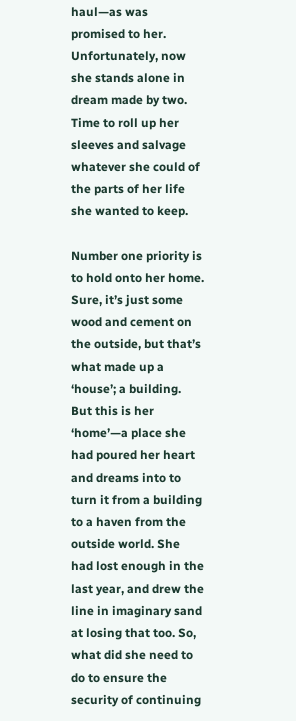haul—as was promised to her. Unfortunately, now she stands alone in dream made by two. Time to roll up her sleeves and salvage whatever she could of the parts of her life she wanted to keep.

Number one priority is to hold onto her home. Sure, it’s just some wood and cement on the outside, but that’s what made up a ‘house’; a building. But this is her ‘home’—a place she had poured her heart and dreams into to turn it from a building to a haven from the outside world. She had lost enough in the last year, and drew the line in imaginary sand at losing that too. So, what did she need to do to ensure the security of continuing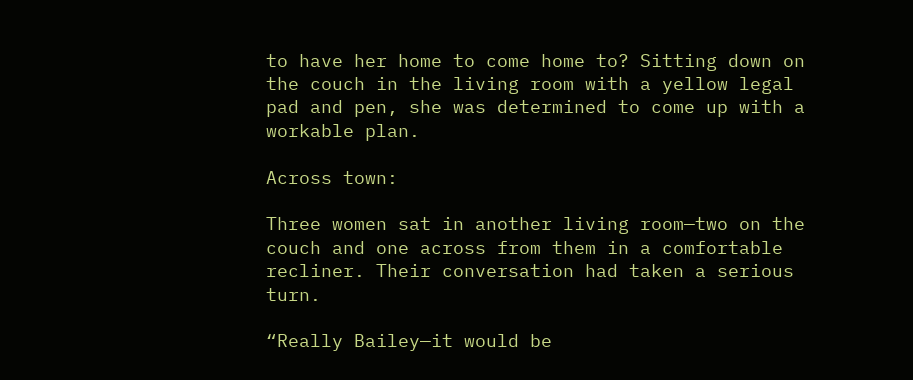to have her home to come home to? Sitting down on the couch in the living room with a yellow legal pad and pen, she was determined to come up with a workable plan.

Across town:

Three women sat in another living room—two on the couch and one across from them in a comfortable recliner. Their conversation had taken a serious turn.

“Really Bailey—it would be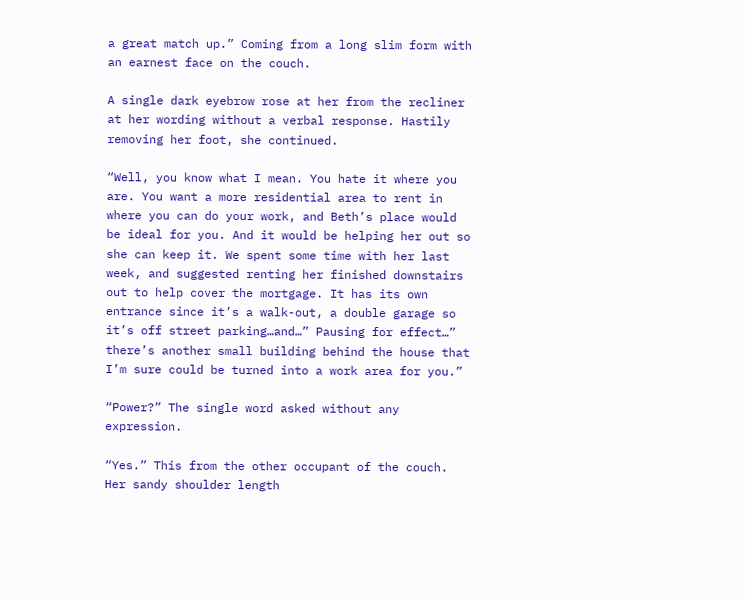a great match up.” Coming from a long slim form with an earnest face on the couch.

A single dark eyebrow rose at her from the recliner at her wording without a verbal response. Hastily removing her foot, she continued.

“Well, you know what I mean. You hate it where you are. You want a more residential area to rent in where you can do your work, and Beth’s place would be ideal for you. And it would be helping her out so she can keep it. We spent some time with her last week, and suggested renting her finished downstairs out to help cover the mortgage. It has its own entrance since it’s a walk-out, a double garage so it’s off street parking…and…” Pausing for effect…” there’s another small building behind the house that I’m sure could be turned into a work area for you.”

“Power?” The single word asked without any expression.

“Yes.” This from the other occupant of the couch. Her sandy shoulder length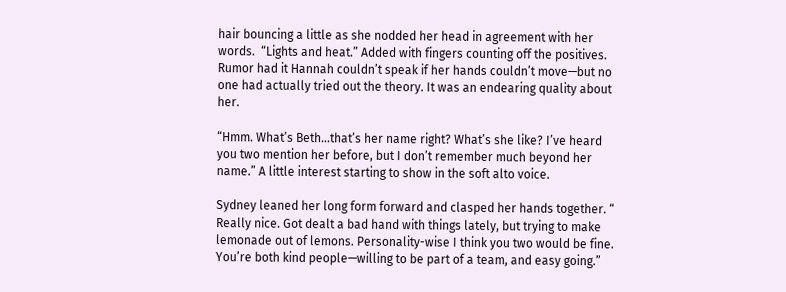hair bouncing a little as she nodded her head in agreement with her words.  “Lights and heat.” Added with fingers counting off the positives. Rumor had it Hannah couldn’t speak if her hands couldn’t move—but no one had actually tried out the theory. It was an endearing quality about her.

“Hmm. What’s Beth…that’s her name right? What’s she like? I’ve heard you two mention her before, but I don’t remember much beyond her name.” A little interest starting to show in the soft alto voice.

Sydney leaned her long form forward and clasped her hands together. “ Really nice. Got dealt a bad hand with things lately, but trying to make lemonade out of lemons. Personality-wise I think you two would be fine. You’re both kind people—willing to be part of a team, and easy going.”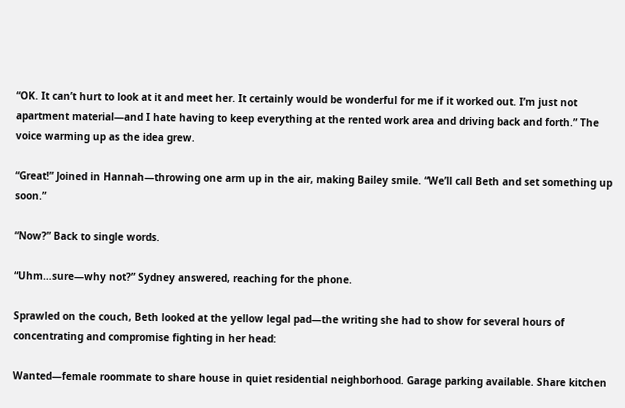“OK. It can’t hurt to look at it and meet her. It certainly would be wonderful for me if it worked out. I’m just not apartment material—and I hate having to keep everything at the rented work area and driving back and forth.” The voice warming up as the idea grew.

“Great!” Joined in Hannah—throwing one arm up in the air, making Bailey smile. “We’ll call Beth and set something up soon.”

“Now?” Back to single words.

“Uhm…sure—why not?” Sydney answered, reaching for the phone.

Sprawled on the couch, Beth looked at the yellow legal pad—the writing she had to show for several hours of concentrating and compromise fighting in her head:

Wanted—female roommate to share house in quiet residential neighborhood. Garage parking available. Share kitchen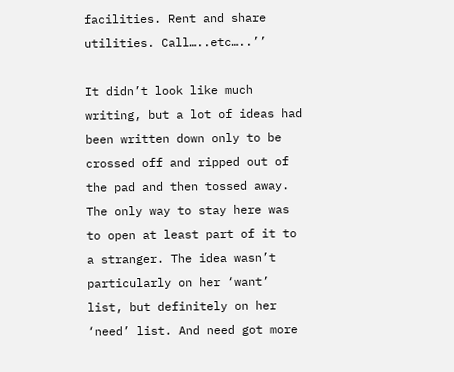facilities. Rent and share utilities. Call…..etc…..’’

It didn’t look like much writing, but a lot of ideas had been written down only to be crossed off and ripped out of the pad and then tossed away. The only way to stay here was to open at least part of it to a stranger. The idea wasn’t particularly on her ‘want’ list, but definitely on her ‘need’ list. And need got more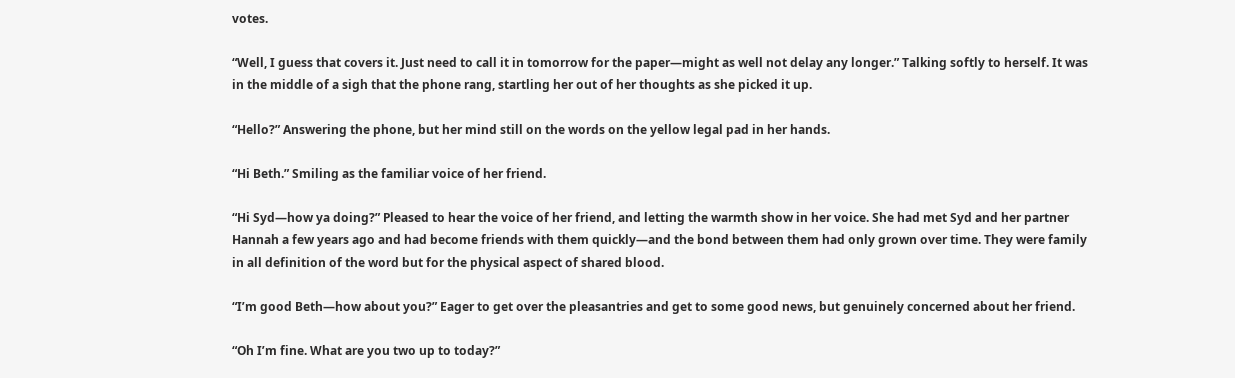votes.

“Well, I guess that covers it. Just need to call it in tomorrow for the paper—might as well not delay any longer.” Talking softly to herself. It was in the middle of a sigh that the phone rang, startling her out of her thoughts as she picked it up.

“Hello?” Answering the phone, but her mind still on the words on the yellow legal pad in her hands.

“Hi Beth.” Smiling as the familiar voice of her friend.

“Hi Syd—how ya doing?” Pleased to hear the voice of her friend, and letting the warmth show in her voice. She had met Syd and her partner Hannah a few years ago and had become friends with them quickly—and the bond between them had only grown over time. They were family in all definition of the word but for the physical aspect of shared blood.

“I’m good Beth—how about you?” Eager to get over the pleasantries and get to some good news, but genuinely concerned about her friend.

“Oh I’m fine. What are you two up to today?”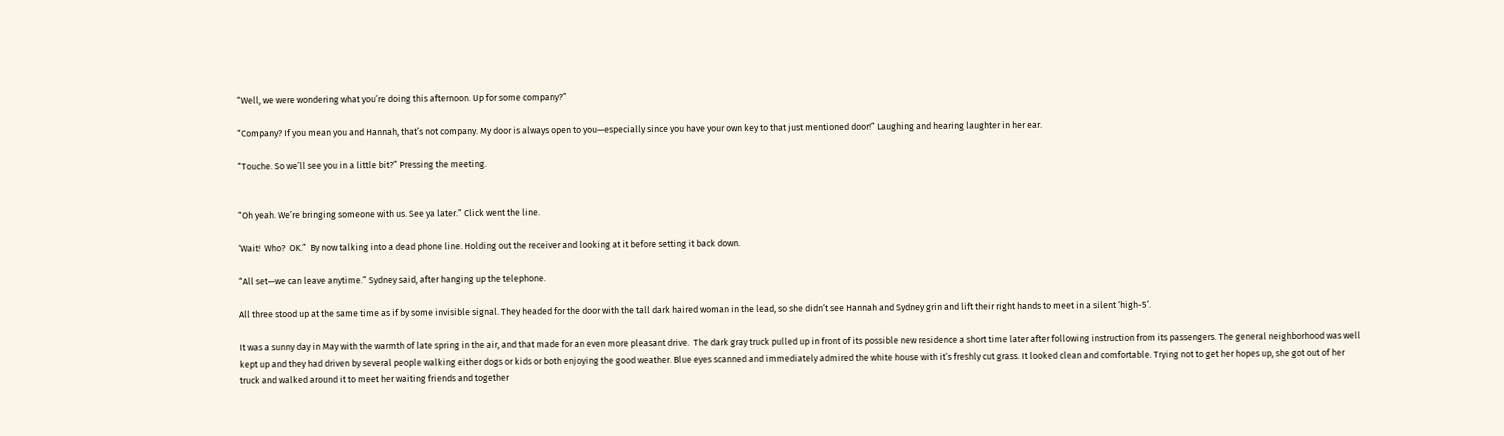“Well, we were wondering what you’re doing this afternoon. Up for some company?”

“Company? If you mean you and Hannah, that’s not company. My door is always open to you—especially since you have your own key to that just mentioned door!” Laughing and hearing laughter in her ear.

“Touche. So we’ll see you in a little bit?” Pressing the meeting.


“Oh yeah. We’re bringing someone with us. See ya later.” Click went the line.

‘Wait!  Who?  OK.”  By now talking into a dead phone line. Holding out the receiver and looking at it before setting it back down.

“All set—we can leave anytime.” Sydney said, after hanging up the telephone.

All three stood up at the same time as if by some invisible signal. They headed for the door with the tall dark haired woman in the lead, so she didn’t see Hannah and Sydney grin and lift their right hands to meet in a silent ‘high-5’.

It was a sunny day in May with the warmth of late spring in the air, and that made for an even more pleasant drive.  The dark gray truck pulled up in front of its possible new residence a short time later after following instruction from its passengers. The general neighborhood was well kept up and they had driven by several people walking either dogs or kids or both enjoying the good weather. Blue eyes scanned and immediately admired the white house with it’s freshly cut grass. It looked clean and comfortable. Trying not to get her hopes up, she got out of her truck and walked around it to meet her waiting friends and together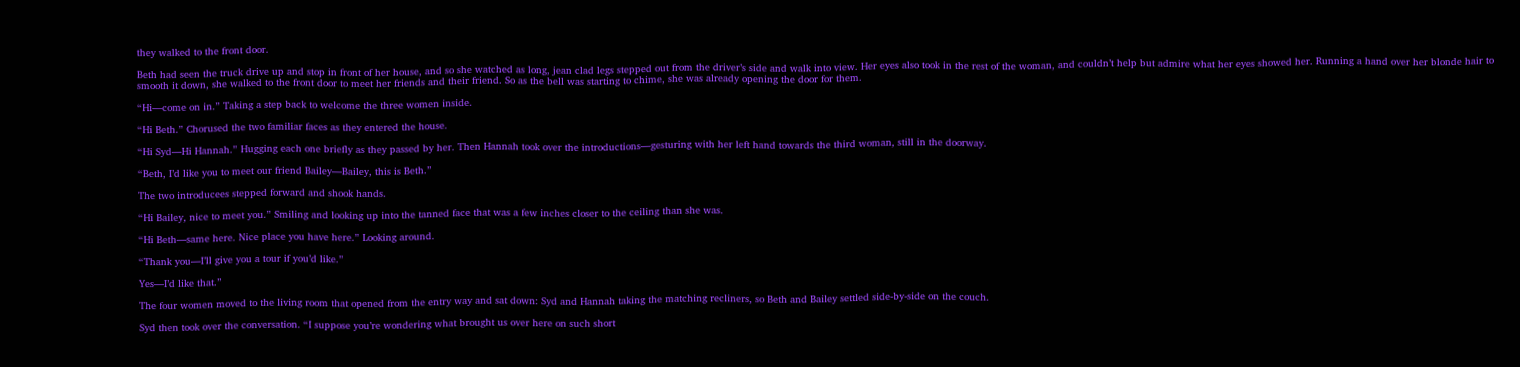they walked to the front door.

Beth had seen the truck drive up and stop in front of her house, and so she watched as long, jean clad legs stepped out from the driver’s side and walk into view. Her eyes also took in the rest of the woman, and couldn’t help but admire what her eyes showed her. Running a hand over her blonde hair to smooth it down, she walked to the front door to meet her friends and their friend. So as the bell was starting to chime, she was already opening the door for them.

“Hi—come on in.” Taking a step back to welcome the three women inside.

“Hi Beth.” Chorused the two familiar faces as they entered the house.

“Hi Syd—Hi Hannah.” Hugging each one briefly as they passed by her. Then Hannah took over the introductions—gesturing with her left hand towards the third woman, still in the doorway.

“Beth, I’d like you to meet our friend Bailey—Bailey, this is Beth.”

The two introducees stepped forward and shook hands.

“Hi Bailey, nice to meet you.” Smiling and looking up into the tanned face that was a few inches closer to the ceiling than she was.

“Hi Beth—same here. Nice place you have here.” Looking around.

“Thank you—I’ll give you a tour if you’d like.”

Yes—I’d like that.”

The four women moved to the living room that opened from the entry way and sat down: Syd and Hannah taking the matching recliners, so Beth and Bailey settled side-by-side on the couch.

Syd then took over the conversation. “I suppose you’re wondering what brought us over here on such short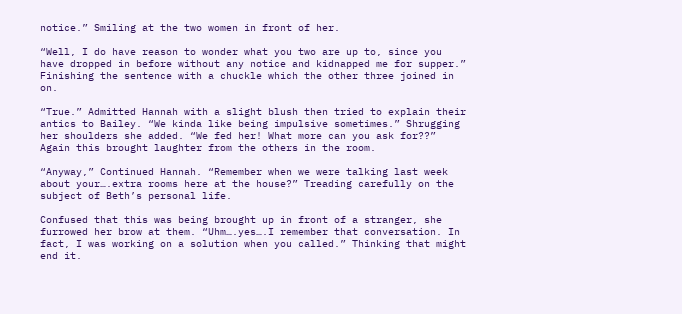notice.” Smiling at the two women in front of her.

“Well, I do have reason to wonder what you two are up to, since you have dropped in before without any notice and kidnapped me for supper.” Finishing the sentence with a chuckle which the other three joined in on.

“True.” Admitted Hannah with a slight blush then tried to explain their antics to Bailey. “We kinda like being impulsive sometimes.” Shrugging her shoulders she added. “We fed her! What more can you ask for??” Again this brought laughter from the others in the room.

“Anyway,” Continued Hannah. “Remember when we were talking last week about your….extra rooms here at the house?” Treading carefully on the subject of Beth’s personal life.

Confused that this was being brought up in front of a stranger, she furrowed her brow at them. “Uhm….yes….I remember that conversation. In fact, I was working on a solution when you called.” Thinking that might end it.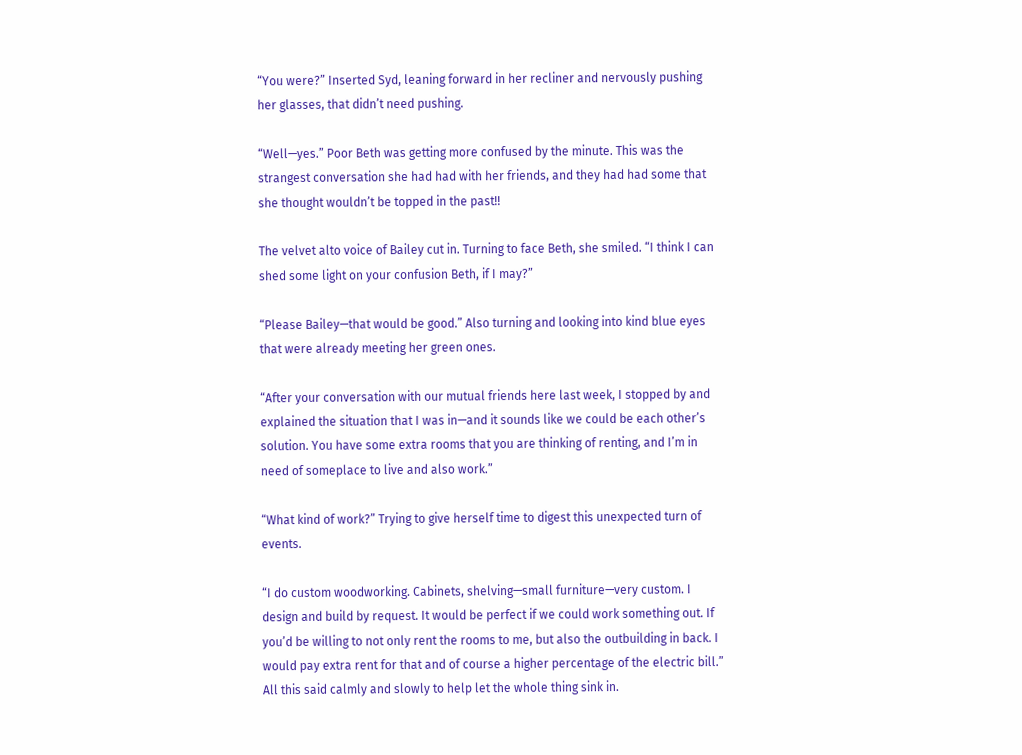“You were?” Inserted Syd, leaning forward in her recliner and nervously pushing her glasses, that didn’t need pushing.

“Well—yes.” Poor Beth was getting more confused by the minute. This was the strangest conversation she had had with her friends, and they had had some that she thought wouldn’t be topped in the past!!

The velvet alto voice of Bailey cut in. Turning to face Beth, she smiled. “I think I can shed some light on your confusion Beth, if I may?”

“Please Bailey—that would be good.” Also turning and looking into kind blue eyes that were already meeting her green ones.

“After your conversation with our mutual friends here last week, I stopped by and explained the situation that I was in—and it sounds like we could be each other’s solution. You have some extra rooms that you are thinking of renting, and I’m in need of someplace to live and also work.”

“What kind of work?” Trying to give herself time to digest this unexpected turn of events.

“I do custom woodworking. Cabinets, shelving—small furniture—very custom. I design and build by request. It would be perfect if we could work something out. If you’d be willing to not only rent the rooms to me, but also the outbuilding in back. I would pay extra rent for that and of course a higher percentage of the electric bill.” All this said calmly and slowly to help let the whole thing sink in.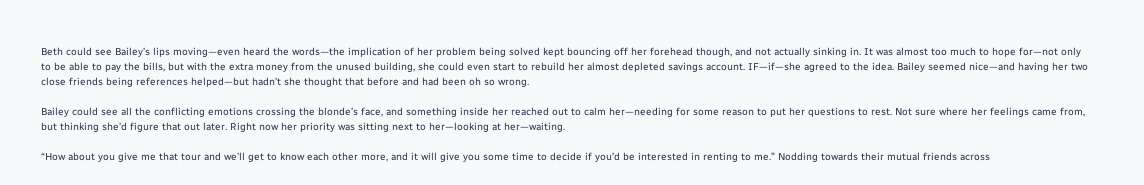Beth could see Bailey’s lips moving—even heard the words—the implication of her problem being solved kept bouncing off her forehead though, and not actually sinking in. It was almost too much to hope for—not only to be able to pay the bills, but with the extra money from the unused building, she could even start to rebuild her almost depleted savings account. IF—if—she agreed to the idea. Bailey seemed nice—and having her two close friends being references helped—but hadn’t she thought that before and had been oh so wrong.

Bailey could see all the conflicting emotions crossing the blonde’s face, and something inside her reached out to calm her—needing for some reason to put her questions to rest. Not sure where her feelings came from, but thinking she’d figure that out later. Right now her priority was sitting next to her—looking at her—waiting.

“How about you give me that tour and we’ll get to know each other more, and it will give you some time to decide if you’d be interested in renting to me.” Nodding towards their mutual friends across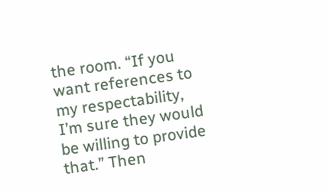the room. “If you want references to my respectability, I’m sure they would be willing to provide that.” Then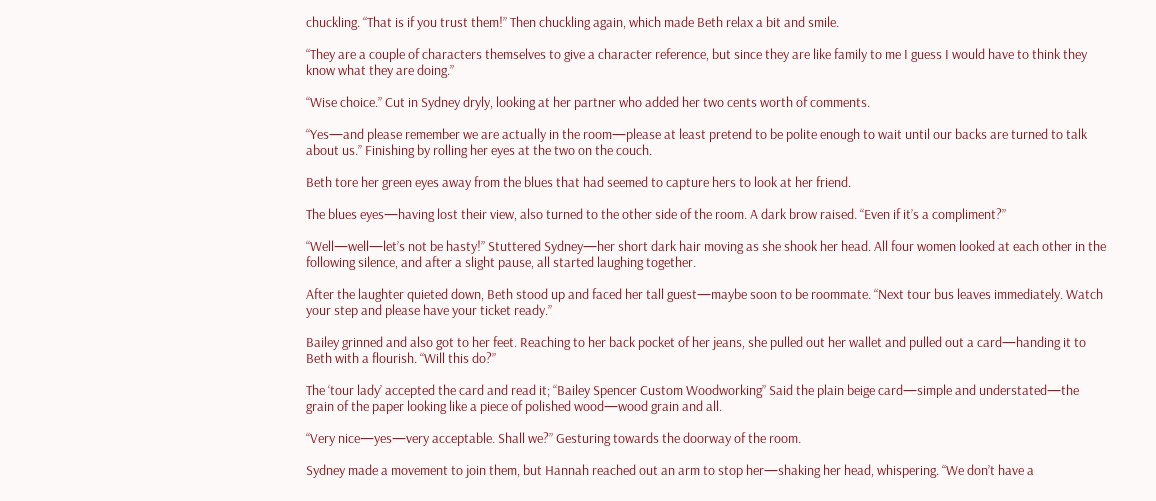chuckling. “That is if you trust them!” Then chuckling again, which made Beth relax a bit and smile.

“They are a couple of characters themselves to give a character reference, but since they are like family to me I guess I would have to think they know what they are doing.”

“Wise choice.” Cut in Sydney dryly, looking at her partner who added her two cents worth of comments.

“Yes—and please remember we are actually in the room—please at least pretend to be polite enough to wait until our backs are turned to talk about us.” Finishing by rolling her eyes at the two on the couch.

Beth tore her green eyes away from the blues that had seemed to capture hers to look at her friend.

The blues eyes—having lost their view, also turned to the other side of the room. A dark brow raised. “Even if it’s a compliment?”

“Well—well—let’s not be hasty!” Stuttered Sydney—her short dark hair moving as she shook her head. All four women looked at each other in the following silence, and after a slight pause, all started laughing together.

After the laughter quieted down, Beth stood up and faced her tall guest—maybe soon to be roommate. “Next tour bus leaves immediately. Watch your step and please have your ticket ready.”

Bailey grinned and also got to her feet. Reaching to her back pocket of her jeans, she pulled out her wallet and pulled out a card—handing it to Beth with a flourish. “Will this do?”

The ‘tour lady’ accepted the card and read it; “Bailey Spencer Custom Woodworking” Said the plain beige card—simple and understated—the grain of the paper looking like a piece of polished wood—wood grain and all.

“Very nice—yes—very acceptable. Shall we?” Gesturing towards the doorway of the room.

Sydney made a movement to join them, but Hannah reached out an arm to stop her—shaking her head, whispering. “We don’t have a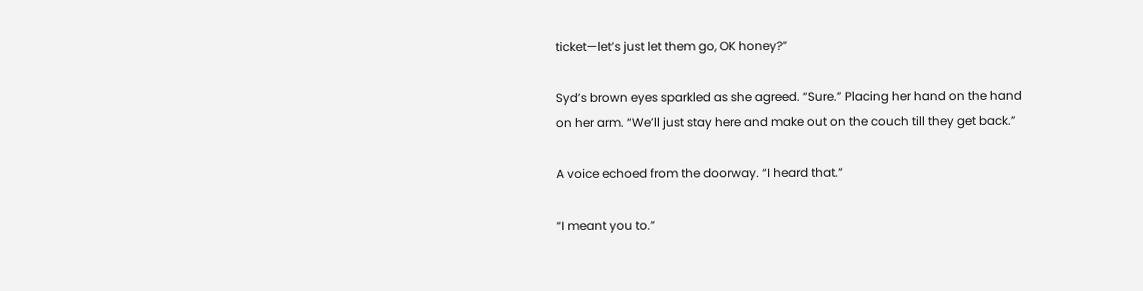ticket—let’s just let them go, OK honey?”

Syd’s brown eyes sparkled as she agreed. “Sure.” Placing her hand on the hand on her arm. “We’ll just stay here and make out on the couch till they get back.”

A voice echoed from the doorway. “I heard that.”

“I meant you to.”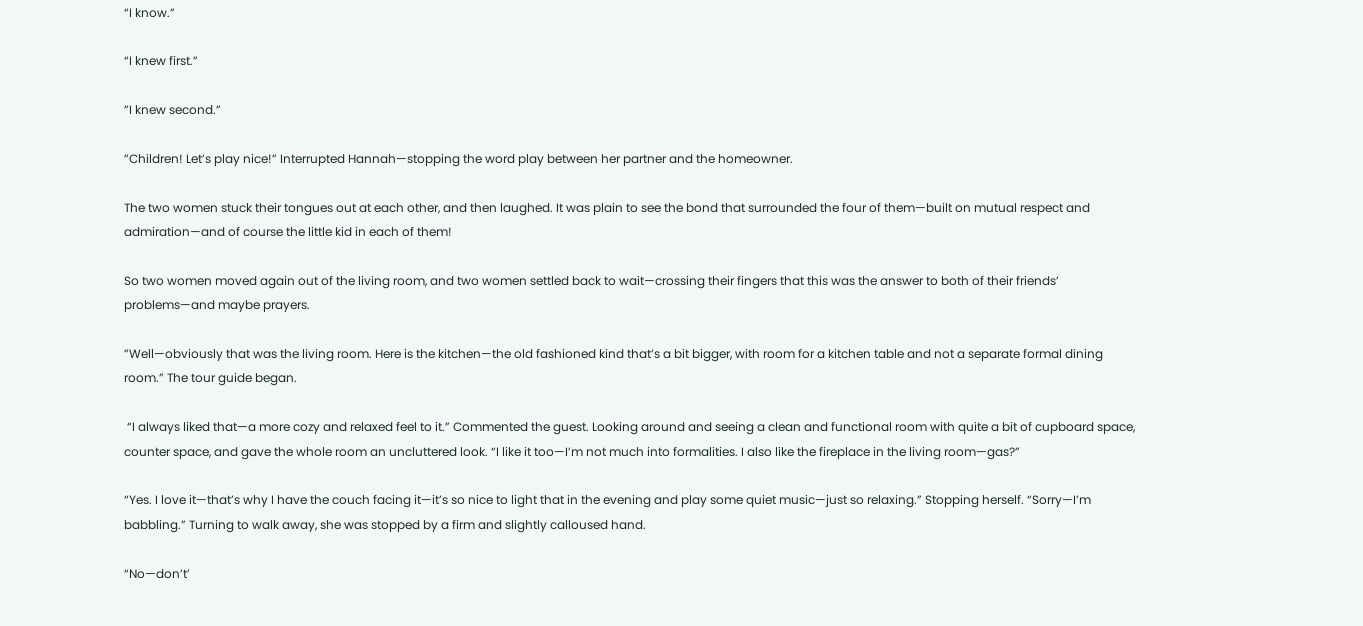“I know.”

“I knew first.”

”I knew second.”

”Children! Let’s play nice!” Interrupted Hannah—stopping the word play between her partner and the homeowner.

The two women stuck their tongues out at each other, and then laughed. It was plain to see the bond that surrounded the four of them—built on mutual respect and admiration—and of course the little kid in each of them!

So two women moved again out of the living room, and two women settled back to wait—crossing their fingers that this was the answer to both of their friends’ problems—and maybe prayers.

”Well—obviously that was the living room. Here is the kitchen—the old fashioned kind that’s a bit bigger, with room for a kitchen table and not a separate formal dining room.” The tour guide began.

 “I always liked that—a more cozy and relaxed feel to it.” Commented the guest. Looking around and seeing a clean and functional room with quite a bit of cupboard space, counter space, and gave the whole room an uncluttered look. “I like it too—I’m not much into formalities. I also like the fireplace in the living room—gas?”

“Yes. I love it—that’s why I have the couch facing it—it’s so nice to light that in the evening and play some quiet music—just so relaxing.” Stopping herself. “Sorry—I’m babbling.” Turning to walk away, she was stopped by a firm and slightly calloused hand.

“No—don’t’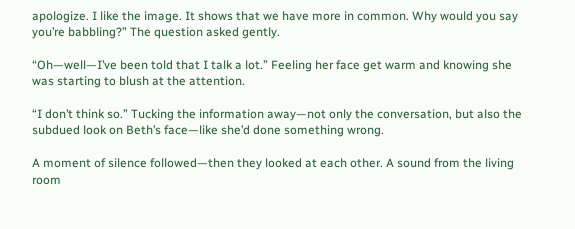apologize. I like the image. It shows that we have more in common. Why would you say you’re babbling?” The question asked gently.

“Oh—well—I’ve been told that I talk a lot.” Feeling her face get warm and knowing she was starting to blush at the attention.

“I don’t think so.” Tucking the information away—not only the conversation, but also the subdued look on Beth’s face—like she’d done something wrong.

A moment of silence followed—then they looked at each other. A sound from the living room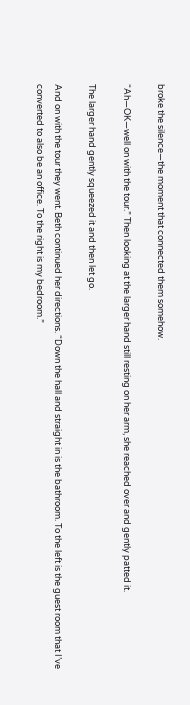broke the silence—the moment that connected them somehow.

“Ah—OK—well on with the tour.” Then looking at the larger hand still resting on her arm, she reached over and gently patted it.

The larger hand gently squeezed it and then let go.

And on with the tour they went. Beth continued her directions. “Down the hall and straight in is the bathroom. To the left is the guest room that I’ve converted to also be an office. To the right is my bedroom.”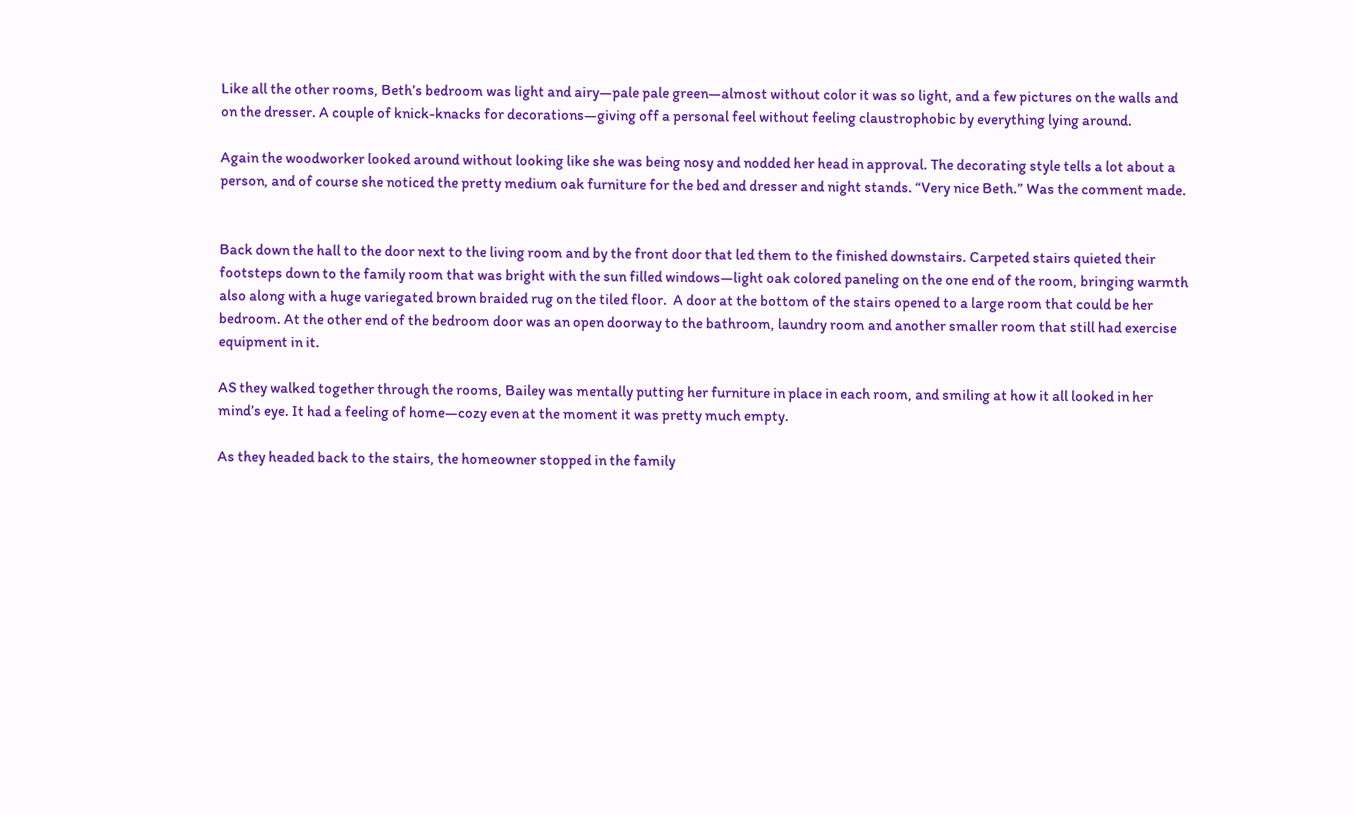Like all the other rooms, Beth’s bedroom was light and airy—pale pale green—almost without color it was so light, and a few pictures on the walls and on the dresser. A couple of knick-knacks for decorations—giving off a personal feel without feeling claustrophobic by everything lying around.

Again the woodworker looked around without looking like she was being nosy and nodded her head in approval. The decorating style tells a lot about a person, and of course she noticed the pretty medium oak furniture for the bed and dresser and night stands. “Very nice Beth.” Was the comment made.


Back down the hall to the door next to the living room and by the front door that led them to the finished downstairs. Carpeted stairs quieted their footsteps down to the family room that was bright with the sun filled windows—light oak colored paneling on the one end of the room, bringing warmth also along with a huge variegated brown braided rug on the tiled floor.  A door at the bottom of the stairs opened to a large room that could be her bedroom. At the other end of the bedroom door was an open doorway to the bathroom, laundry room and another smaller room that still had exercise equipment in it.

AS they walked together through the rooms, Bailey was mentally putting her furniture in place in each room, and smiling at how it all looked in her mind’s eye. It had a feeling of home—cozy even at the moment it was pretty much empty.

As they headed back to the stairs, the homeowner stopped in the family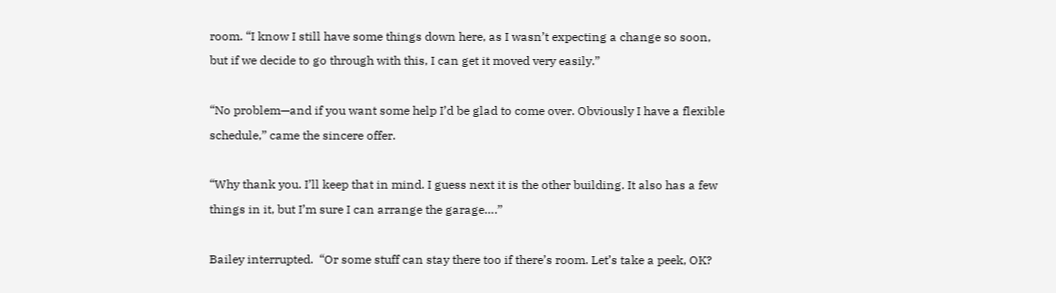room. “I know I still have some things down here, as I wasn’t expecting a change so soon, but if we decide to go through with this, I can get it moved very easily.”

“No problem—and if you want some help I’d be glad to come over. Obviously I have a flexible schedule,” came the sincere offer.

“Why thank you. I’ll keep that in mind. I guess next it is the other building. It also has a few things in it, but I’m sure I can arrange the garage….”

Bailey interrupted.  “Or some stuff can stay there too if there’s room. Let’s take a peek, OK?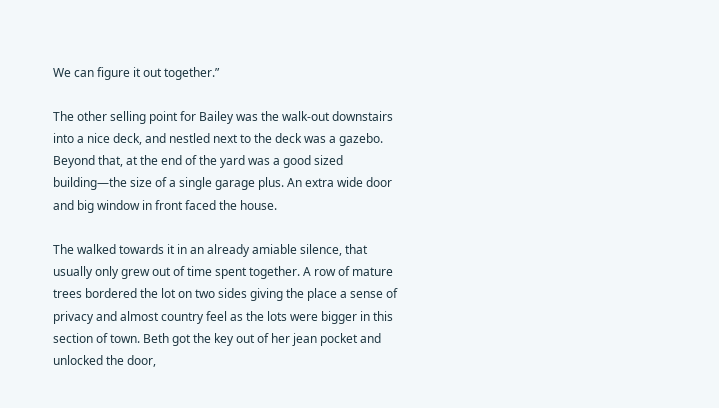We can figure it out together.”

The other selling point for Bailey was the walk-out downstairs into a nice deck, and nestled next to the deck was a gazebo. Beyond that, at the end of the yard was a good sized building—the size of a single garage plus. An extra wide door and big window in front faced the house.

The walked towards it in an already amiable silence, that usually only grew out of time spent together. A row of mature trees bordered the lot on two sides giving the place a sense of privacy and almost country feel as the lots were bigger in this section of town. Beth got the key out of her jean pocket and unlocked the door,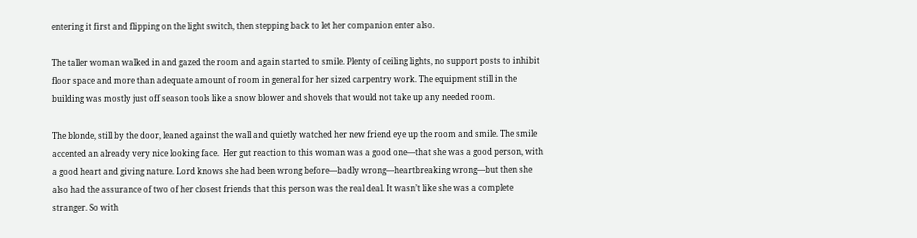entering it first and flipping on the light switch, then stepping back to let her companion enter also.

The taller woman walked in and gazed the room and again started to smile. Plenty of ceiling lights, no support posts to inhibit floor space and more than adequate amount of room in general for her sized carpentry work. The equipment still in the building was mostly just off season tools like a snow blower and shovels that would not take up any needed room.

The blonde, still by the door, leaned against the wall and quietly watched her new friend eye up the room and smile. The smile accented an already very nice looking face.  Her gut reaction to this woman was a good one—that she was a good person, with a good heart and giving nature. Lord knows she had been wrong before—badly wrong—heartbreaking wrong—but then she also had the assurance of two of her closest friends that this person was the real deal. It wasn’t like she was a complete stranger. So with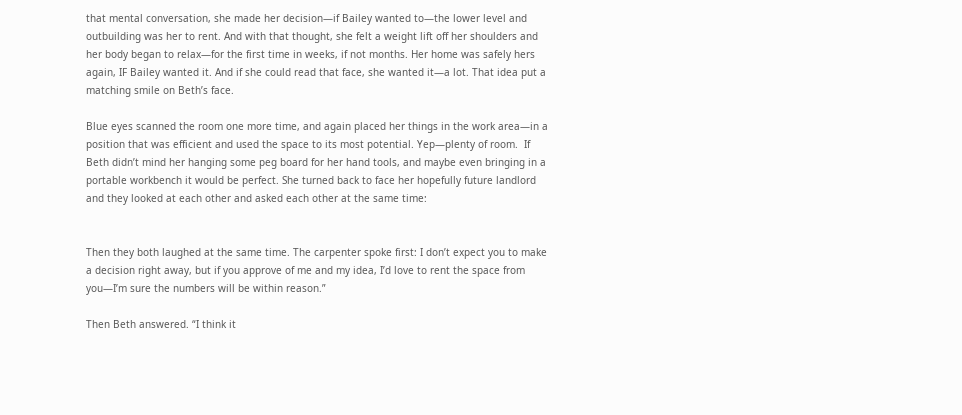that mental conversation, she made her decision—if Bailey wanted to—the lower level and outbuilding was her to rent. And with that thought, she felt a weight lift off her shoulders and her body began to relax—for the first time in weeks, if not months. Her home was safely hers again, IF Bailey wanted it. And if she could read that face, she wanted it—a lot. That idea put a matching smile on Beth’s face.

Blue eyes scanned the room one more time, and again placed her things in the work area—in a position that was efficient and used the space to its most potential. Yep—plenty of room.  If Beth didn’t mind her hanging some peg board for her hand tools, and maybe even bringing in a portable workbench it would be perfect. She turned back to face her hopefully future landlord and they looked at each other and asked each other at the same time:


Then they both laughed at the same time. The carpenter spoke first: I don’t expect you to make a decision right away, but if you approve of me and my idea, I’d love to rent the space from you—I’m sure the numbers will be within reason.”

Then Beth answered. “I think it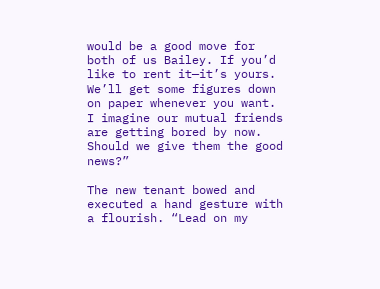would be a good move for both of us Bailey. If you’d like to rent it—it’s yours. We’ll get some figures down on paper whenever you want. I imagine our mutual friends are getting bored by now. Should we give them the good news?”

The new tenant bowed and executed a hand gesture with a flourish. “Lead on my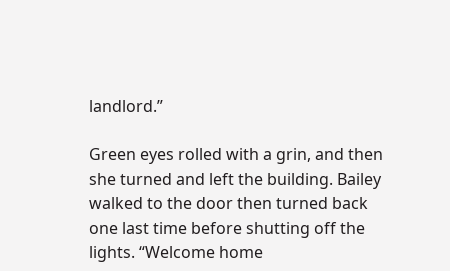landlord.”

Green eyes rolled with a grin, and then she turned and left the building. Bailey walked to the door then turned back one last time before shutting off the lights. “Welcome home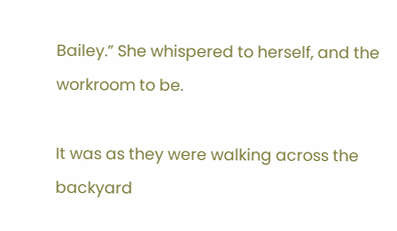Bailey.” She whispered to herself, and the workroom to be.

It was as they were walking across the backyard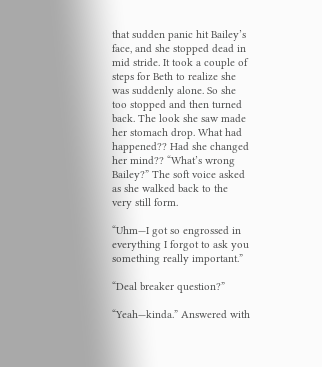that sudden panic hit Bailey’s face, and she stopped dead in mid stride. It took a couple of steps for Beth to realize she was suddenly alone. So she too stopped and then turned back. The look she saw made her stomach drop. What had happened?? Had she changed her mind?? “What’s wrong Bailey?” The soft voice asked as she walked back to the very still form.

“Uhm—I got so engrossed in everything I forgot to ask you something really important.”

“Deal breaker question?”

“Yeah—kinda.” Answered with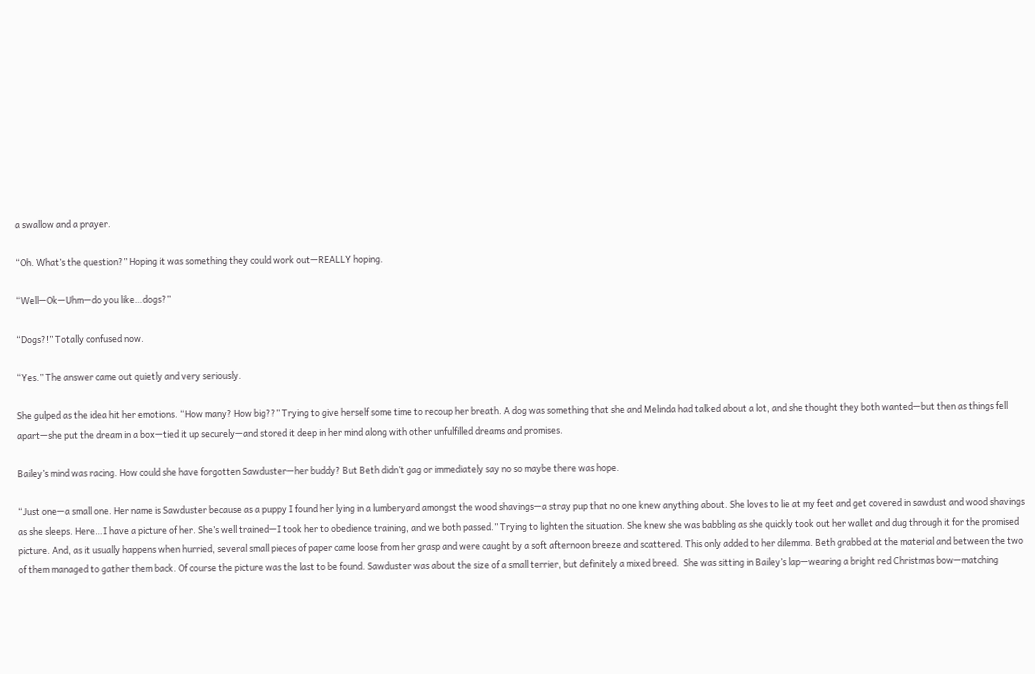a swallow and a prayer.

“Oh. What’s the question?” Hoping it was something they could work out—REALLY hoping.

“Well—Ok—Uhm—do you like…dogs?”

“Dogs?!” Totally confused now.

“Yes.” The answer came out quietly and very seriously.

She gulped as the idea hit her emotions. “How many? How big??” Trying to give herself some time to recoup her breath. A dog was something that she and Melinda had talked about a lot, and she thought they both wanted—but then as things fell apart—she put the dream in a box—tied it up securely—and stored it deep in her mind along with other unfulfilled dreams and promises.

Bailey’s mind was racing. How could she have forgotten Sawduster—her buddy? But Beth didn’t gag or immediately say no so maybe there was hope.

“Just one—a small one. Her name is Sawduster because as a puppy I found her lying in a lumberyard amongst the wood shavings—a stray pup that no one knew anything about. She loves to lie at my feet and get covered in sawdust and wood shavings as she sleeps. Here…I have a picture of her. She’s well trained—I took her to obedience training, and we both passed.” Trying to lighten the situation. She knew she was babbling as she quickly took out her wallet and dug through it for the promised picture. And, as it usually happens when hurried, several small pieces of paper came loose from her grasp and were caught by a soft afternoon breeze and scattered. This only added to her dilemma. Beth grabbed at the material and between the two of them managed to gather them back. Of course the picture was the last to be found. Sawduster was about the size of a small terrier, but definitely a mixed breed.  She was sitting in Bailey’s lap—wearing a bright red Christmas bow—matching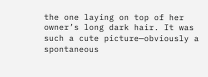the one laying on top of her owner’s long dark hair. It was such a cute picture—obviously a spontaneous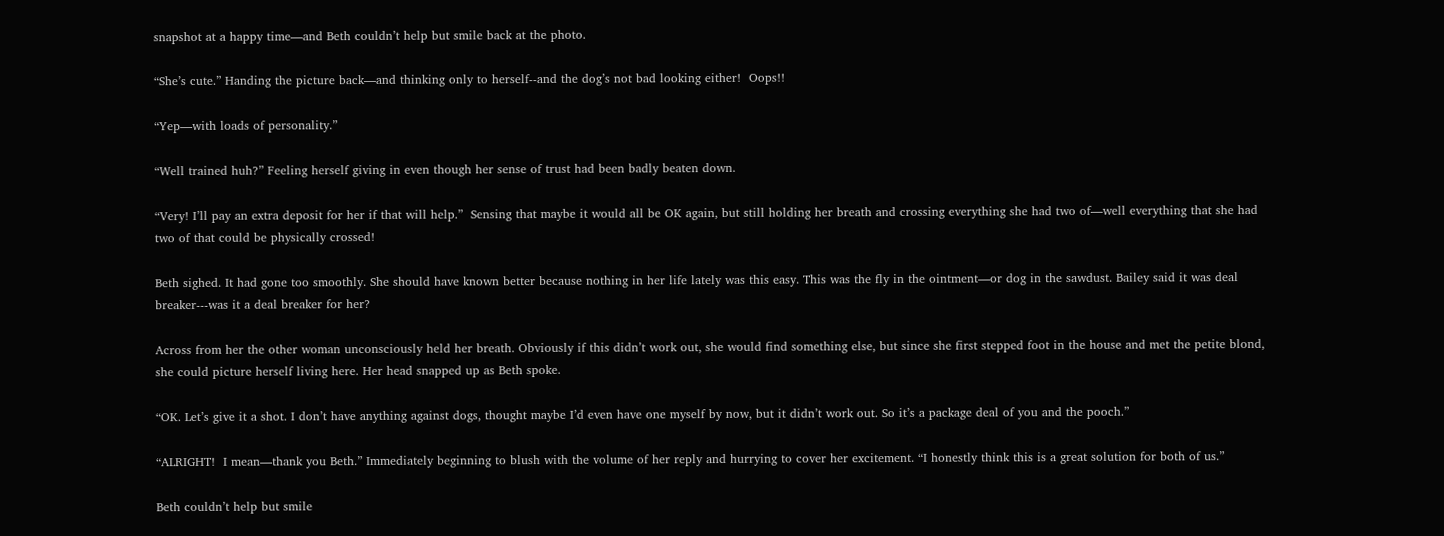snapshot at a happy time—and Beth couldn’t help but smile back at the photo.

“She’s cute.” Handing the picture back—and thinking only to herself--and the dog’s not bad looking either!  Oops!!

“Yep—with loads of personality.”

“Well trained huh?” Feeling herself giving in even though her sense of trust had been badly beaten down.

“Very! I’ll pay an extra deposit for her if that will help.”  Sensing that maybe it would all be OK again, but still holding her breath and crossing everything she had two of—well everything that she had two of that could be physically crossed!

Beth sighed. It had gone too smoothly. She should have known better because nothing in her life lately was this easy. This was the fly in the ointment—or dog in the sawdust. Bailey said it was deal breaker---was it a deal breaker for her?

Across from her the other woman unconsciously held her breath. Obviously if this didn’t work out, she would find something else, but since she first stepped foot in the house and met the petite blond, she could picture herself living here. Her head snapped up as Beth spoke.

“OK. Let’s give it a shot. I don’t have anything against dogs, thought maybe I’d even have one myself by now, but it didn’t work out. So it’s a package deal of you and the pooch.”

“ALRIGHT!  I mean—thank you Beth.” Immediately beginning to blush with the volume of her reply and hurrying to cover her excitement. “I honestly think this is a great solution for both of us.”

Beth couldn’t help but smile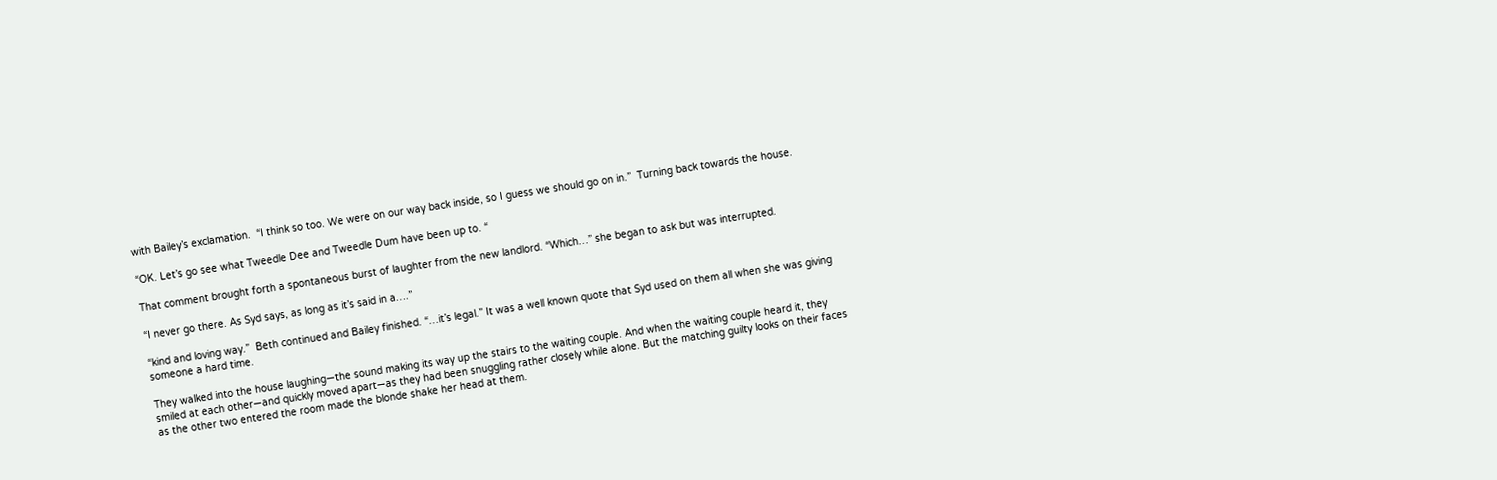with Bailey’s exclamation.  “I think so too. We were on our way back inside, so I guess we should go on in.”  Turning back towards the house.

“OK. Let’s go see what Tweedle Dee and Tweedle Dum have been up to. “

That comment brought forth a spontaneous burst of laughter from the new landlord. “Which…” she began to ask but was interrupted.

“I never go there. As Syd says, as long as it’s said in a….”

“kind and loving way.”  Beth continued and Bailey finished. “…it’s legal.” It was a well known quote that Syd used on them all when she was giving someone a hard time.

They walked into the house laughing—the sound making its way up the stairs to the waiting couple. And when the waiting couple heard it, they smiled at each other—and quickly moved apart—as they had been snuggling rather closely while alone. But the matching guilty looks on their faces as the other two entered the room made the blonde shake her head at them.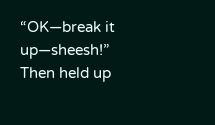“OK—break it up—sheesh!” Then held up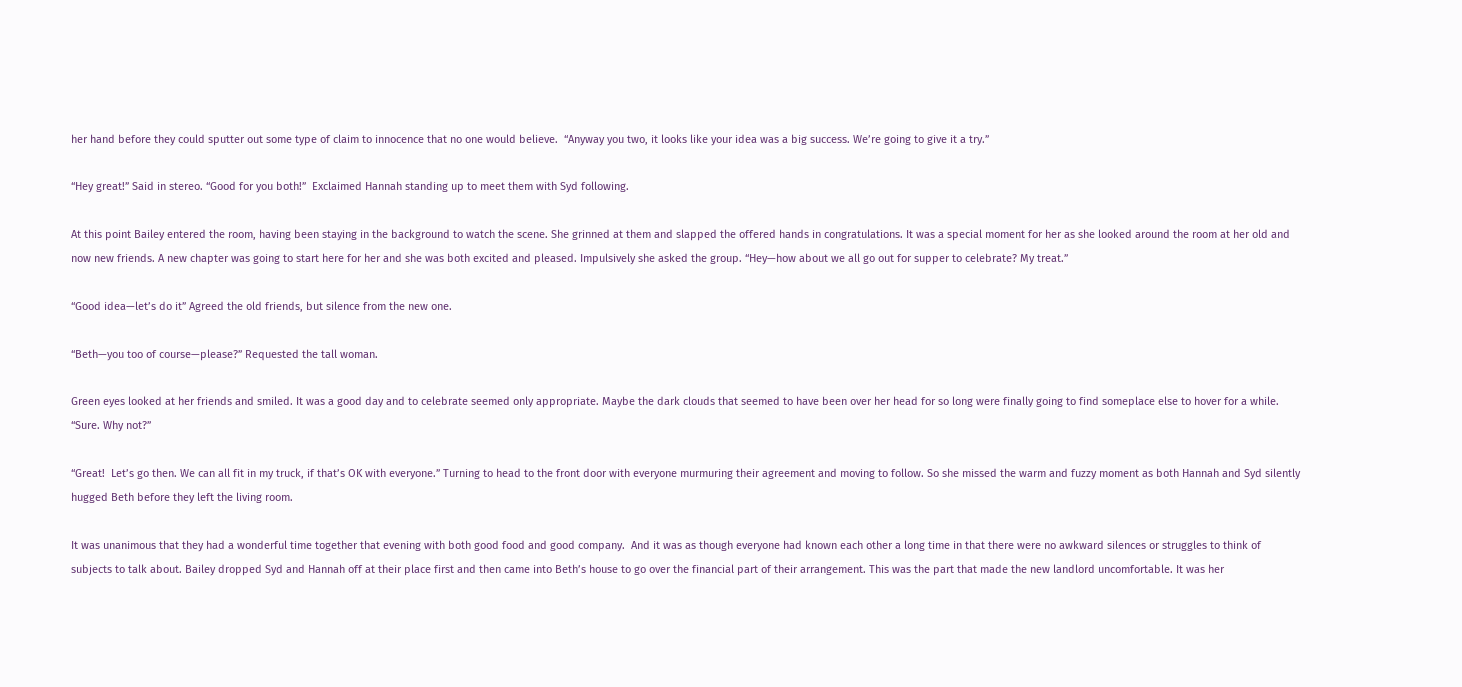her hand before they could sputter out some type of claim to innocence that no one would believe.  “Anyway you two, it looks like your idea was a big success. We’re going to give it a try.”

“Hey great!” Said in stereo. “Good for you both!”  Exclaimed Hannah standing up to meet them with Syd following.

At this point Bailey entered the room, having been staying in the background to watch the scene. She grinned at them and slapped the offered hands in congratulations. It was a special moment for her as she looked around the room at her old and now new friends. A new chapter was going to start here for her and she was both excited and pleased. Impulsively she asked the group. “Hey—how about we all go out for supper to celebrate? My treat.”

“Good idea—let’s do it” Agreed the old friends, but silence from the new one.

“Beth—you too of course—please?” Requested the tall woman.

Green eyes looked at her friends and smiled. It was a good day and to celebrate seemed only appropriate. Maybe the dark clouds that seemed to have been over her head for so long were finally going to find someplace else to hover for a while.  “Sure. Why not?”

“Great!  Let’s go then. We can all fit in my truck, if that’s OK with everyone.” Turning to head to the front door with everyone murmuring their agreement and moving to follow. So she missed the warm and fuzzy moment as both Hannah and Syd silently hugged Beth before they left the living room.

It was unanimous that they had a wonderful time together that evening with both good food and good company.  And it was as though everyone had known each other a long time in that there were no awkward silences or struggles to think of subjects to talk about. Bailey dropped Syd and Hannah off at their place first and then came into Beth’s house to go over the financial part of their arrangement. This was the part that made the new landlord uncomfortable. It was her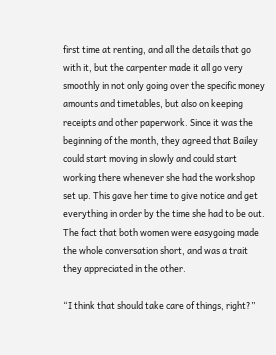first time at renting, and all the details that go with it, but the carpenter made it all go very smoothly in not only going over the specific money amounts and timetables, but also on keeping receipts and other paperwork. Since it was the beginning of the month, they agreed that Bailey could start moving in slowly and could start working there whenever she had the workshop set up. This gave her time to give notice and get everything in order by the time she had to be out. The fact that both women were easygoing made the whole conversation short, and was a trait they appreciated in the other.

“I think that should take care of things, right?”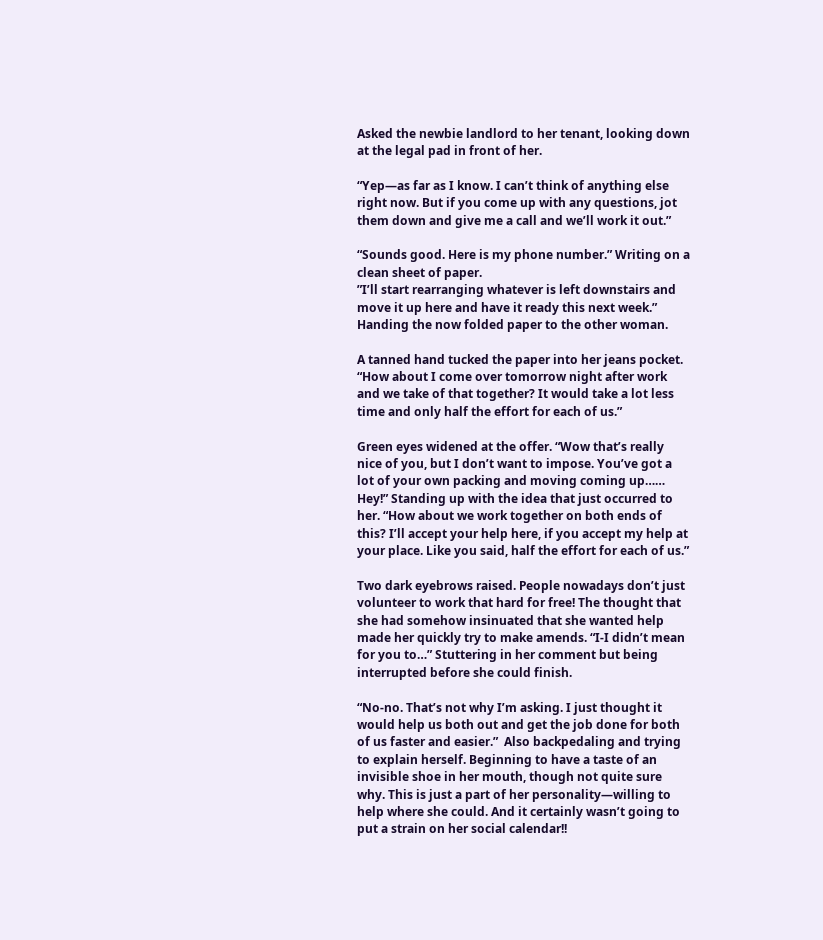Asked the newbie landlord to her tenant, looking down at the legal pad in front of her.

“Yep—as far as I know. I can’t think of anything else right now. But if you come up with any questions, jot them down and give me a call and we’ll work it out.”

“Sounds good. Here is my phone number.” Writing on a clean sheet of paper.
”I’ll start rearranging whatever is left downstairs and move it up here and have it ready this next week.” Handing the now folded paper to the other woman.

A tanned hand tucked the paper into her jeans pocket. “How about I come over tomorrow night after work and we take of that together? It would take a lot less time and only half the effort for each of us.”

Green eyes widened at the offer. “Wow that’s really nice of you, but I don’t want to impose. You’ve got a lot of your own packing and moving coming up…… Hey!” Standing up with the idea that just occurred to her. “How about we work together on both ends of this? I’ll accept your help here, if you accept my help at your place. Like you said, half the effort for each of us.”

Two dark eyebrows raised. People nowadays don’t just volunteer to work that hard for free! The thought that she had somehow insinuated that she wanted help made her quickly try to make amends. “I-I didn’t mean for you to…” Stuttering in her comment but being interrupted before she could finish.

“No-no. That’s not why I’m asking. I just thought it would help us both out and get the job done for both of us faster and easier.”  Also backpedaling and trying to explain herself. Beginning to have a taste of an invisible shoe in her mouth, though not quite sure why. This is just a part of her personality—willing to help where she could. And it certainly wasn’t going to put a strain on her social calendar!!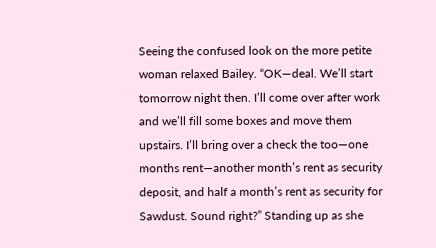Seeing the confused look on the more petite woman relaxed Bailey. “OK—deal. We’ll start tomorrow night then. I’ll come over after work and we’ll fill some boxes and move them upstairs. I’ll bring over a check the too—one months rent—another month’s rent as security deposit, and half a month’s rent as security for Sawdust. Sound right?” Standing up as she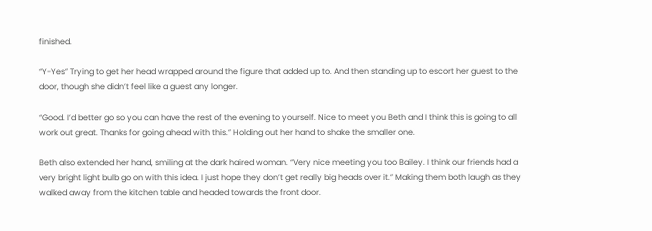finished.

“Y-Yes” Trying to get her head wrapped around the figure that added up to. And then standing up to escort her guest to the door, though she didn’t feel like a guest any longer.

“Good. I’d better go so you can have the rest of the evening to yourself. Nice to meet you Beth and I think this is going to all work out great. Thanks for going ahead with this.” Holding out her hand to shake the smaller one.

Beth also extended her hand, smiling at the dark haired woman. “Very nice meeting you too Bailey. I think our friends had a very bright light bulb go on with this idea. I just hope they don’t get really big heads over it.” Making them both laugh as they walked away from the kitchen table and headed towards the front door.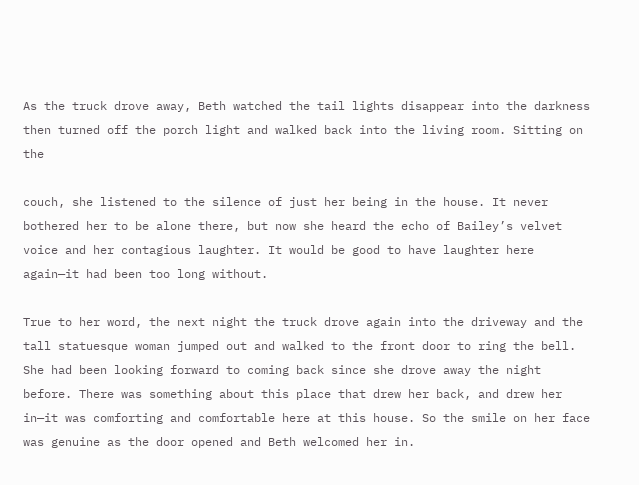As the truck drove away, Beth watched the tail lights disappear into the darkness then turned off the porch light and walked back into the living room. Sitting on the

couch, she listened to the silence of just her being in the house. It never bothered her to be alone there, but now she heard the echo of Bailey’s velvet voice and her contagious laughter. It would be good to have laughter here again—it had been too long without.

True to her word, the next night the truck drove again into the driveway and the tall statuesque woman jumped out and walked to the front door to ring the bell. She had been looking forward to coming back since she drove away the night before. There was something about this place that drew her back, and drew her in—it was comforting and comfortable here at this house. So the smile on her face was genuine as the door opened and Beth welcomed her in.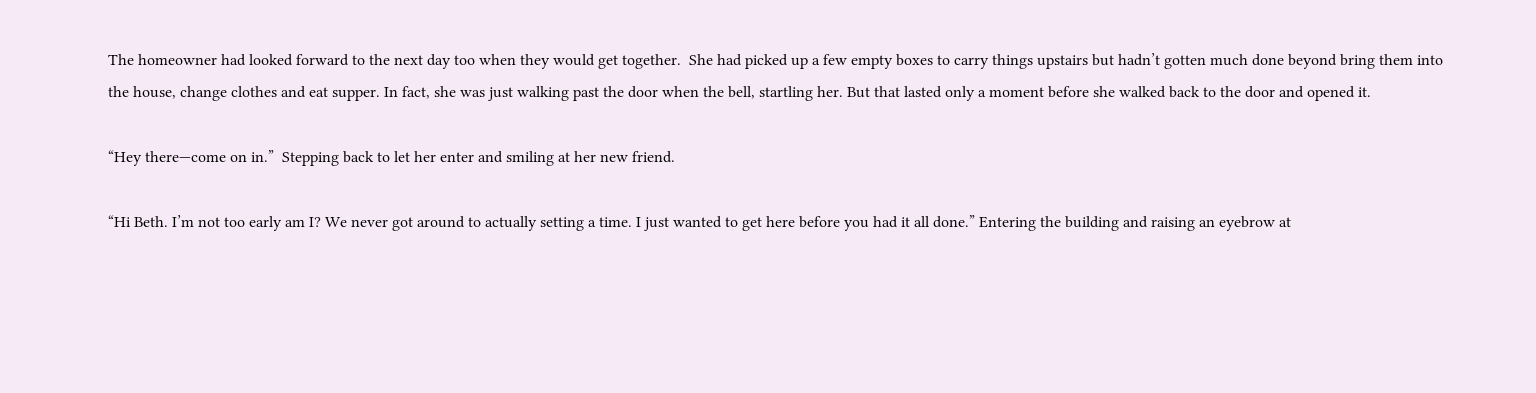The homeowner had looked forward to the next day too when they would get together.  She had picked up a few empty boxes to carry things upstairs but hadn’t gotten much done beyond bring them into the house, change clothes and eat supper. In fact, she was just walking past the door when the bell, startling her. But that lasted only a moment before she walked back to the door and opened it.

“Hey there—come on in.”  Stepping back to let her enter and smiling at her new friend.

“Hi Beth. I’m not too early am I? We never got around to actually setting a time. I just wanted to get here before you had it all done.” Entering the building and raising an eyebrow at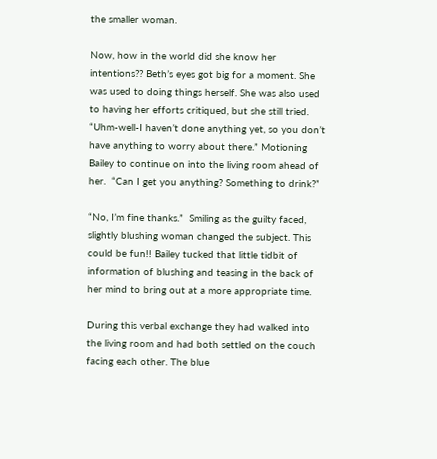the smaller woman.

Now, how in the world did she know her intentions?? Beth’s eyes got big for a moment. She was used to doing things herself. She was also used to having her efforts critiqued, but she still tried.  “Uhm-well-I haven’t done anything yet, so you don’t have anything to worry about there.” Motioning Bailey to continue on into the living room ahead of her.  “Can I get you anything? Something to drink?”

“No, I’m fine thanks.”  Smiling as the guilty faced, slightly blushing woman changed the subject. This could be fun!! Bailey tucked that little tidbit of information of blushing and teasing in the back of her mind to bring out at a more appropriate time.

During this verbal exchange they had walked into the living room and had both settled on the couch facing each other. The blue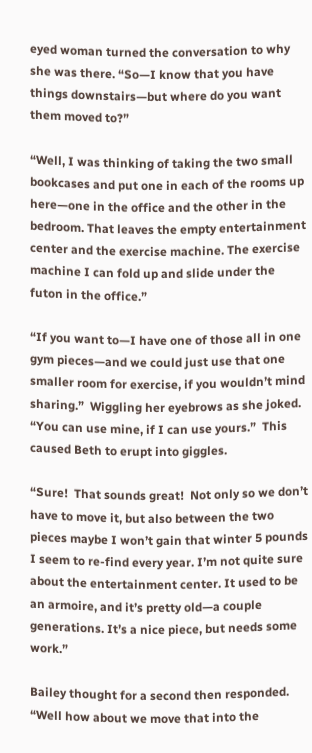eyed woman turned the conversation to why she was there. “So—I know that you have things downstairs—but where do you want them moved to?”

“Well, I was thinking of taking the two small bookcases and put one in each of the rooms up here—one in the office and the other in the bedroom. That leaves the empty entertainment center and the exercise machine. The exercise machine I can fold up and slide under the futon in the office.”

“If you want to—I have one of those all in one gym pieces—and we could just use that one smaller room for exercise, if you wouldn’t mind sharing.”  Wiggling her eyebrows as she joked.  “You can use mine, if I can use yours.”  This caused Beth to erupt into giggles.

“Sure!  That sounds great!  Not only so we don’t have to move it, but also between the two pieces maybe I won’t gain that winter 5 pounds I seem to re-find every year. I’m not quite sure about the entertainment center. It used to be an armoire, and it’s pretty old—a couple generations. It’s a nice piece, but needs some work.”

Bailey thought for a second then responded. “Well how about we move that into the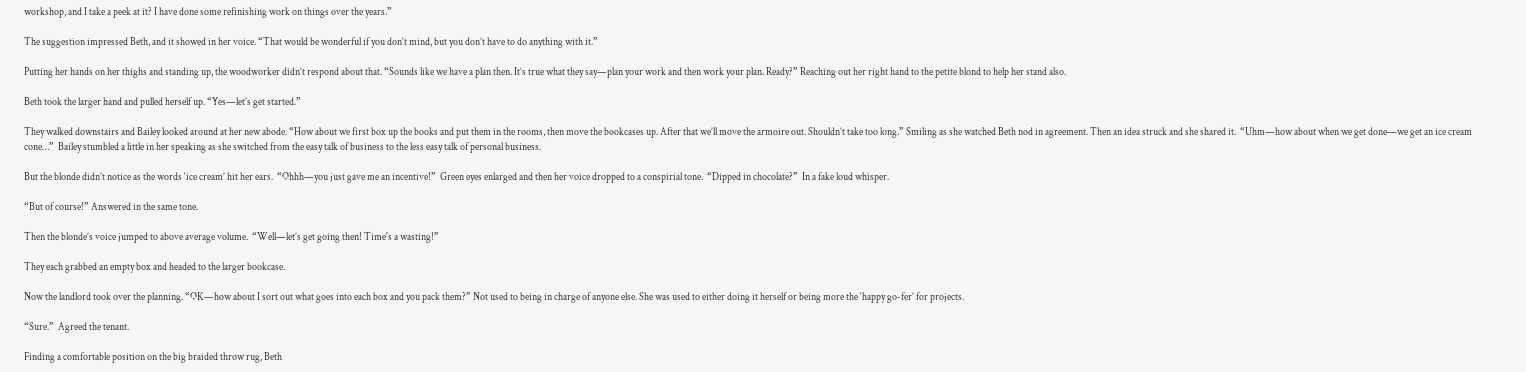workshop, and I take a peek at it? I have done some refinishing work on things over the years.”

The suggestion impressed Beth, and it showed in her voice. “That would be wonderful if you don’t mind, but you don’t have to do anything with it.”

Putting her hands on her thighs and standing up, the woodworker didn’t respond about that. “Sounds like we have a plan then. It’s true what they say—plan your work and then work your plan. Ready?” Reaching out her right hand to the petite blond to help her stand also.

Beth took the larger hand and pulled herself up. “Yes—let’s get started.”

They walked downstairs and Bailey looked around at her new abode. “How about we first box up the books and put them in the rooms, then move the bookcases up. After that we’ll move the armoire out. Shouldn’t take too long.” Smiling as she watched Beth nod in agreement. Then an idea struck and she shared it.  “Uhm—how about when we get done—we get an ice cream cone…”  Bailey stumbled a little in her speaking as she switched from the easy talk of business to the less easy talk of personal business.

But the blonde didn’t notice as the words ‘ice cream’ hit her ears.  “Ohhh—you just gave me an incentive!”  Green eyes enlarged and then her voice dropped to a conspirial tone.  “Dipped in chocolate?”  In a fake loud whisper.

“But of course!” Answered in the same tone.

Then the blonde’s voice jumped to above average volume.  “Well—let’s get going then! Time's a wasting!”

They each grabbed an empty box and headed to the larger bookcase.

Now the landlord took over the planning. “OK—how about I sort out what goes into each box and you pack them?” Not used to being in charge of anyone else. She was used to either doing it herself or being more the ‘happy go-fer’ for projects.

“Sure.”  Agreed the tenant.

Finding a comfortable position on the big braided throw rug, Beth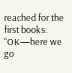reached for the first books. “OK—here we go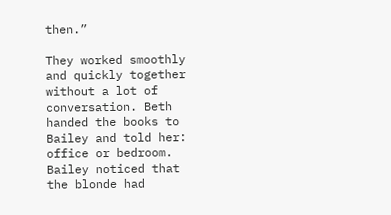then.”

They worked smoothly and quickly together without a lot of conversation. Beth handed the books to Bailey and told her: office or bedroom. Bailey noticed that the blonde had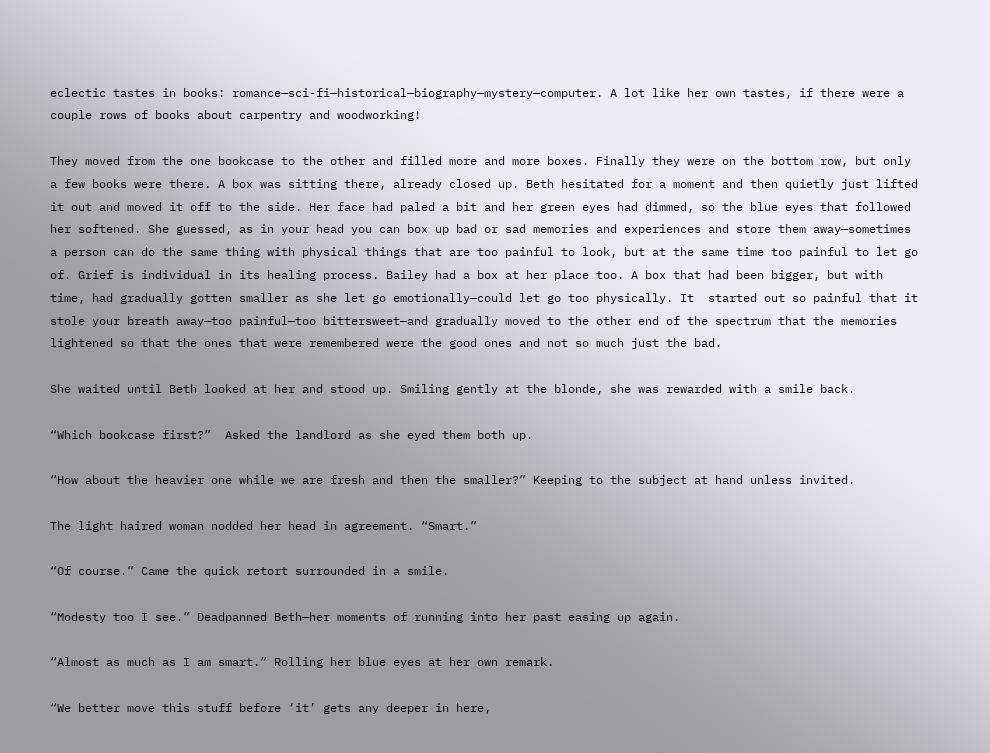eclectic tastes in books: romance—sci-fi—historical—biography—mystery—computer. A lot like her own tastes, if there were a couple rows of books about carpentry and woodworking!

They moved from the one bookcase to the other and filled more and more boxes. Finally they were on the bottom row, but only a few books were there. A box was sitting there, already closed up. Beth hesitated for a moment and then quietly just lifted it out and moved it off to the side. Her face had paled a bit and her green eyes had dimmed, so the blue eyes that followed her softened. She guessed, as in your head you can box up bad or sad memories and experiences and store them away—sometimes a person can do the same thing with physical things that are too painful to look, but at the same time too painful to let go of. Grief is individual in its healing process. Bailey had a box at her place too. A box that had been bigger, but with time, had gradually gotten smaller as she let go emotionally—could let go too physically. It  started out so painful that it stole your breath away—too painful—too bittersweet—and gradually moved to the other end of the spectrum that the memories lightened so that the ones that were remembered were the good ones and not so much just the bad.

She waited until Beth looked at her and stood up. Smiling gently at the blonde, she was rewarded with a smile back.

“Which bookcase first?”  Asked the landlord as she eyed them both up.

“How about the heavier one while we are fresh and then the smaller?” Keeping to the subject at hand unless invited.

The light haired woman nodded her head in agreement. “Smart.”

“Of course.” Came the quick retort surrounded in a smile.

“Modesty too I see.” Deadpanned Beth—her moments of running into her past easing up again.

“Almost as much as I am smart.” Rolling her blue eyes at her own remark.

“We better move this stuff before ‘it’ gets any deeper in here,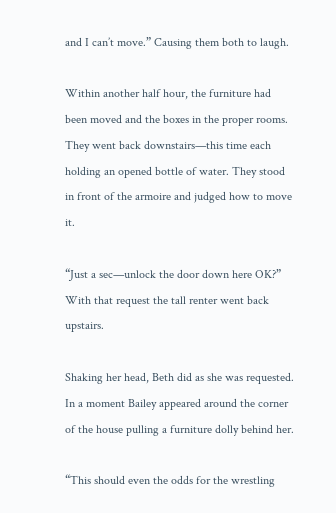and I can’t move.” Causing them both to laugh.

Within another half hour, the furniture had been moved and the boxes in the proper rooms. They went back downstairs—this time each holding an opened bottle of water. They stood in front of the armoire and judged how to move it.

“Just a sec—unlock the door down here OK?” With that request the tall renter went back upstairs.

Shaking her head, Beth did as she was requested. In a moment Bailey appeared around the corner of the house pulling a furniture dolly behind her.

“This should even the odds for the wrestling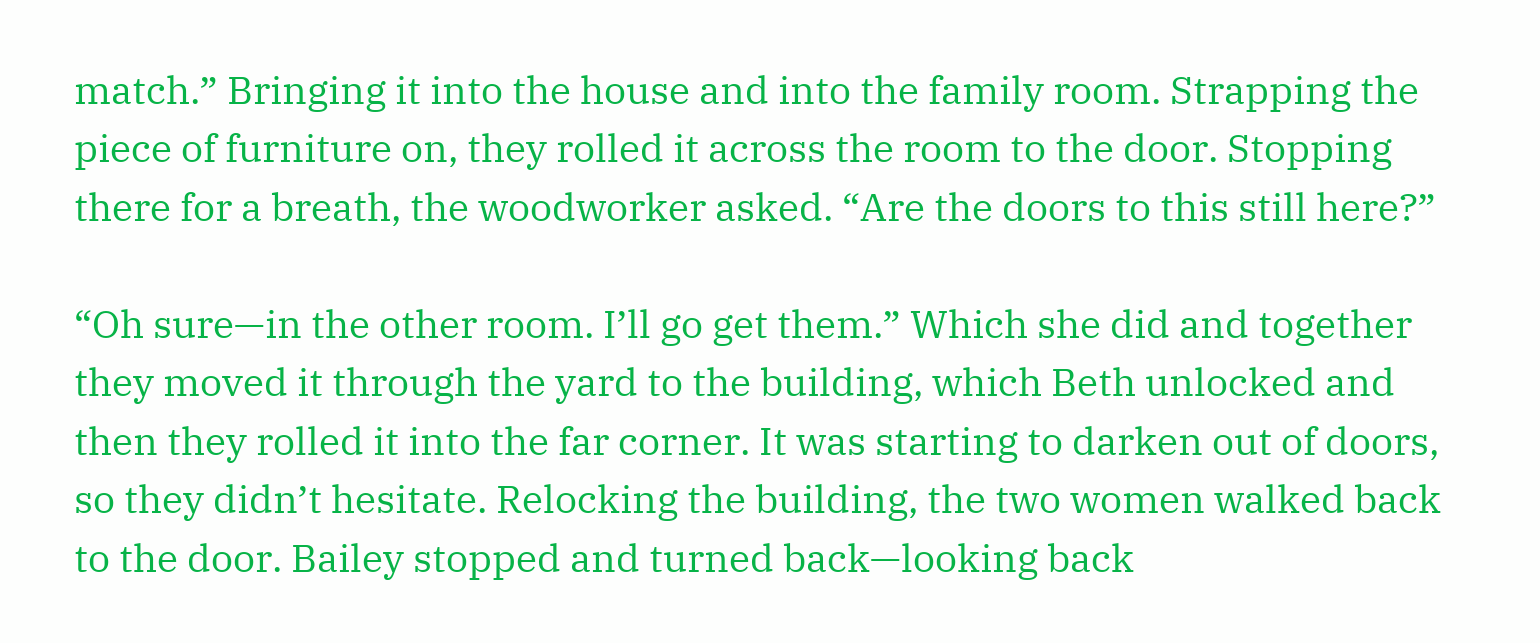match.” Bringing it into the house and into the family room. Strapping the piece of furniture on, they rolled it across the room to the door. Stopping there for a breath, the woodworker asked. “Are the doors to this still here?”

“Oh sure—in the other room. I’ll go get them.” Which she did and together they moved it through the yard to the building, which Beth unlocked and then they rolled it into the far corner. It was starting to darken out of doors, so they didn’t hesitate. Relocking the building, the two women walked back to the door. Bailey stopped and turned back—looking back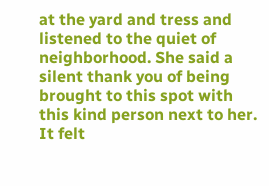at the yard and tress and listened to the quiet of neighborhood. She said a silent thank you of being brought to this spot with this kind person next to her. It felt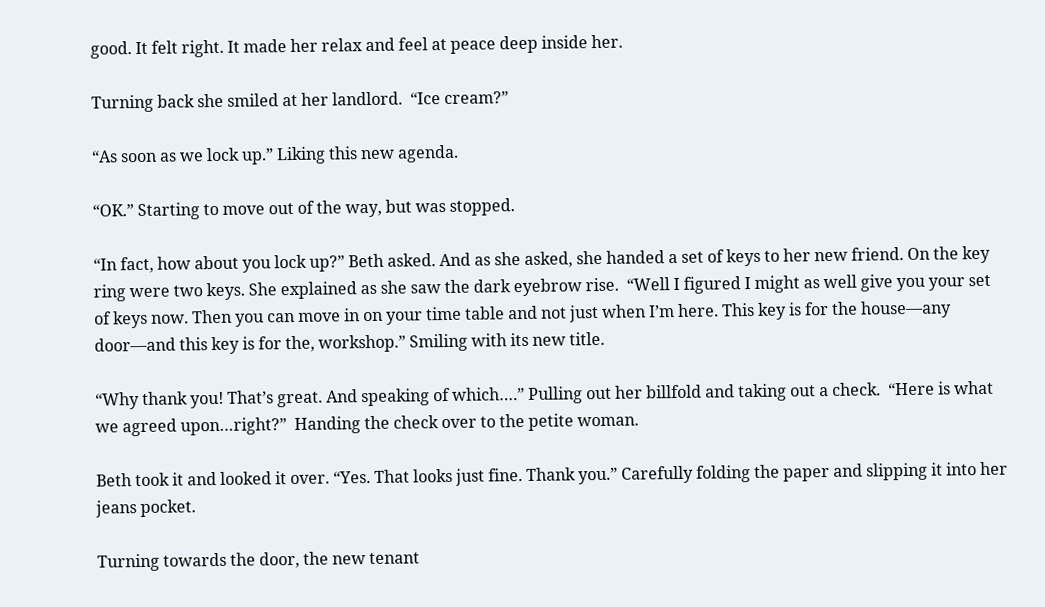good. It felt right. It made her relax and feel at peace deep inside her.

Turning back she smiled at her landlord.  “Ice cream?”

“As soon as we lock up.” Liking this new agenda.

“OK.” Starting to move out of the way, but was stopped.

“In fact, how about you lock up?” Beth asked. And as she asked, she handed a set of keys to her new friend. On the key ring were two keys. She explained as she saw the dark eyebrow rise.  “Well I figured I might as well give you your set of keys now. Then you can move in on your time table and not just when I’m here. This key is for the house—any door—and this key is for the, workshop.” Smiling with its new title.

“Why thank you! That’s great. And speaking of which….” Pulling out her billfold and taking out a check.  “Here is what we agreed upon…right?”  Handing the check over to the petite woman.

Beth took it and looked it over. “Yes. That looks just fine. Thank you.” Carefully folding the paper and slipping it into her jeans pocket.

Turning towards the door, the new tenant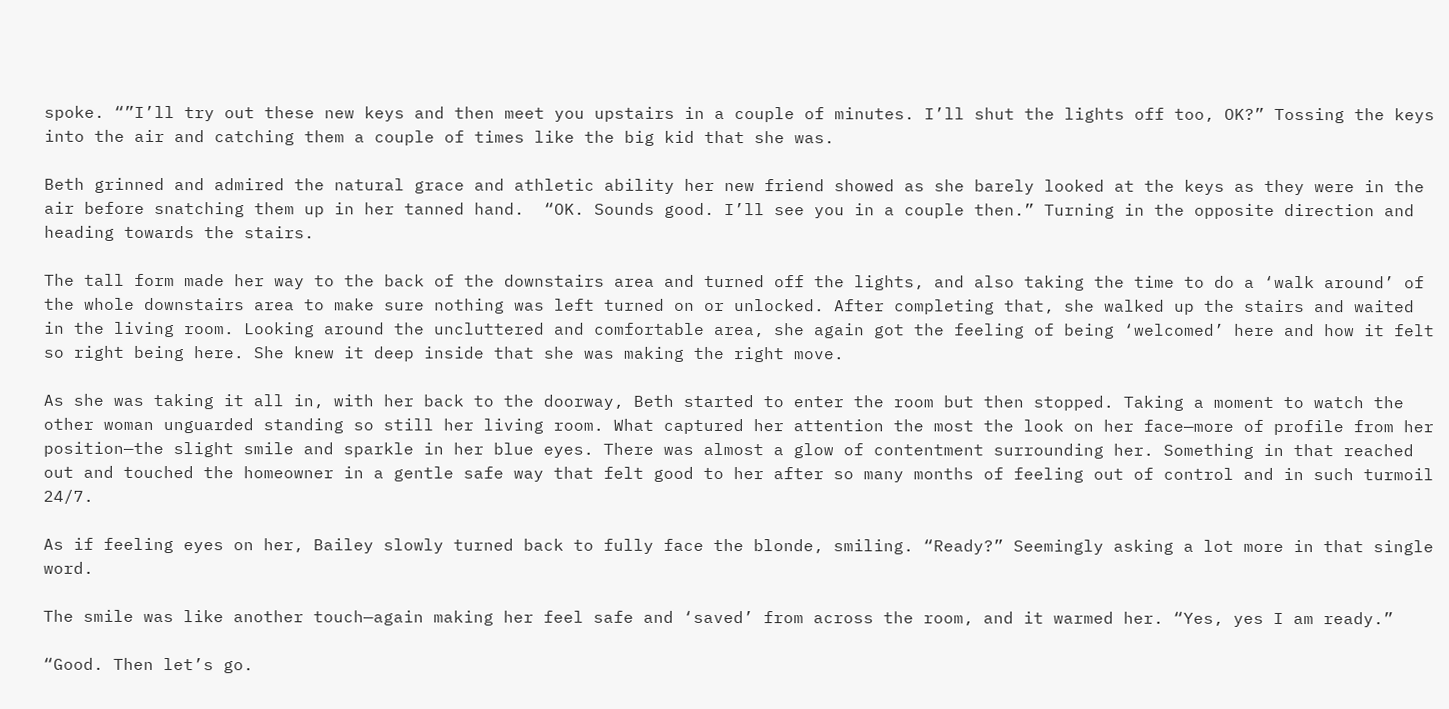spoke. “”I’ll try out these new keys and then meet you upstairs in a couple of minutes. I’ll shut the lights off too, OK?” Tossing the keys into the air and catching them a couple of times like the big kid that she was.

Beth grinned and admired the natural grace and athletic ability her new friend showed as she barely looked at the keys as they were in the air before snatching them up in her tanned hand.  “OK. Sounds good. I’ll see you in a couple then.” Turning in the opposite direction and heading towards the stairs.

The tall form made her way to the back of the downstairs area and turned off the lights, and also taking the time to do a ‘walk around’ of the whole downstairs area to make sure nothing was left turned on or unlocked. After completing that, she walked up the stairs and waited in the living room. Looking around the uncluttered and comfortable area, she again got the feeling of being ‘welcomed’ here and how it felt so right being here. She knew it deep inside that she was making the right move.

As she was taking it all in, with her back to the doorway, Beth started to enter the room but then stopped. Taking a moment to watch the other woman unguarded standing so still her living room. What captured her attention the most the look on her face—more of profile from her position—the slight smile and sparkle in her blue eyes. There was almost a glow of contentment surrounding her. Something in that reached out and touched the homeowner in a gentle safe way that felt good to her after so many months of feeling out of control and in such turmoil 24/7.

As if feeling eyes on her, Bailey slowly turned back to fully face the blonde, smiling. “Ready?” Seemingly asking a lot more in that single word.

The smile was like another touch—again making her feel safe and ‘saved’ from across the room, and it warmed her. “Yes, yes I am ready.”

“Good. Then let’s go.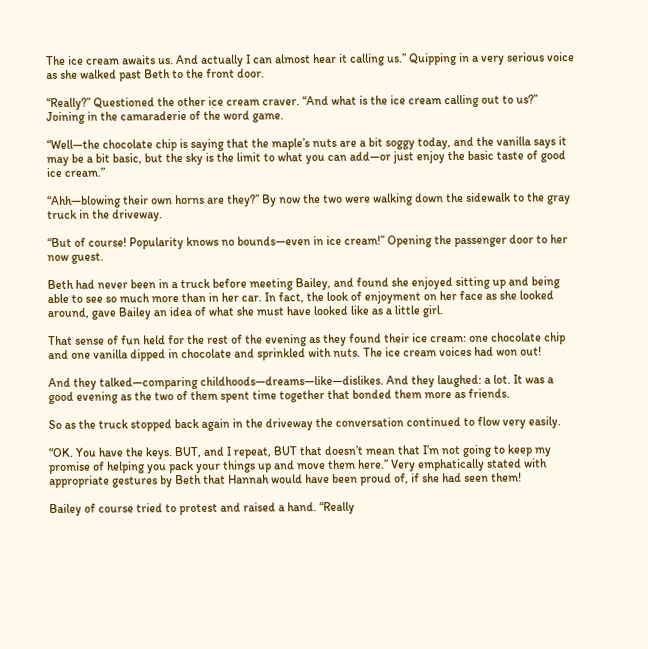The ice cream awaits us. And actually I can almost hear it calling us.” Quipping in a very serious voice as she walked past Beth to the front door.

“Really?” Questioned the other ice cream craver. “And what is the ice cream calling out to us?” Joining in the camaraderie of the word game.

“Well—the chocolate chip is saying that the maple’s nuts are a bit soggy today, and the vanilla says it may be a bit basic, but the sky is the limit to what you can add—or just enjoy the basic taste of good ice cream.”

“Ahh—blowing their own horns are they?” By now the two were walking down the sidewalk to the gray truck in the driveway.

“But of course! Popularity knows no bounds—even in ice cream!” Opening the passenger door to her now guest.

Beth had never been in a truck before meeting Bailey, and found she enjoyed sitting up and being able to see so much more than in her car. In fact, the look of enjoyment on her face as she looked around, gave Bailey an idea of what she must have looked like as a little girl.

That sense of fun held for the rest of the evening as they found their ice cream: one chocolate chip and one vanilla dipped in chocolate and sprinkled with nuts. The ice cream voices had won out!

And they talked—comparing childhoods—dreams—like—dislikes. And they laughed: a lot. It was a good evening as the two of them spent time together that bonded them more as friends.

So as the truck stopped back again in the driveway the conversation continued to flow very easily.

“OK. You have the keys. BUT, and I repeat, BUT that doesn’t mean that I’m not going to keep my promise of helping you pack your things up and move them here.” Very emphatically stated with appropriate gestures by Beth that Hannah would have been proud of, if she had seen them!

Bailey of course tried to protest and raised a hand. “Really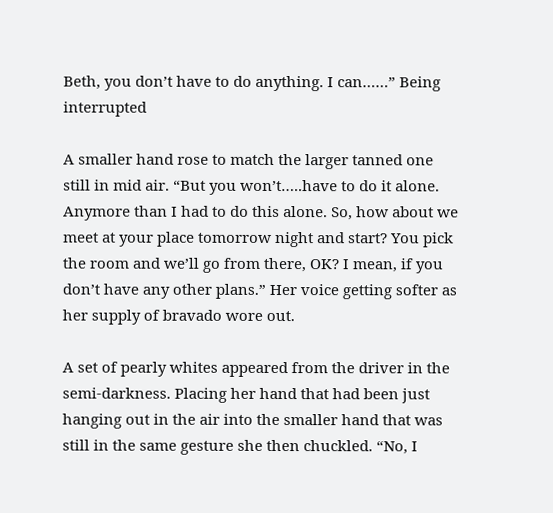Beth, you don’t have to do anything. I can……” Being interrupted

A smaller hand rose to match the larger tanned one still in mid air. “But you won’t…..have to do it alone. Anymore than I had to do this alone. So, how about we meet at your place tomorrow night and start? You pick the room and we’ll go from there, OK? I mean, if you don’t have any other plans.” Her voice getting softer as her supply of bravado wore out.

A set of pearly whites appeared from the driver in the semi-darkness. Placing her hand that had been just hanging out in the air into the smaller hand that was still in the same gesture she then chuckled. “No, I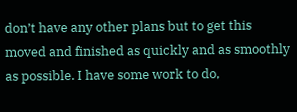don’t have any other plans but to get this moved and finished as quickly and as smoothly as possible. I have some work to do,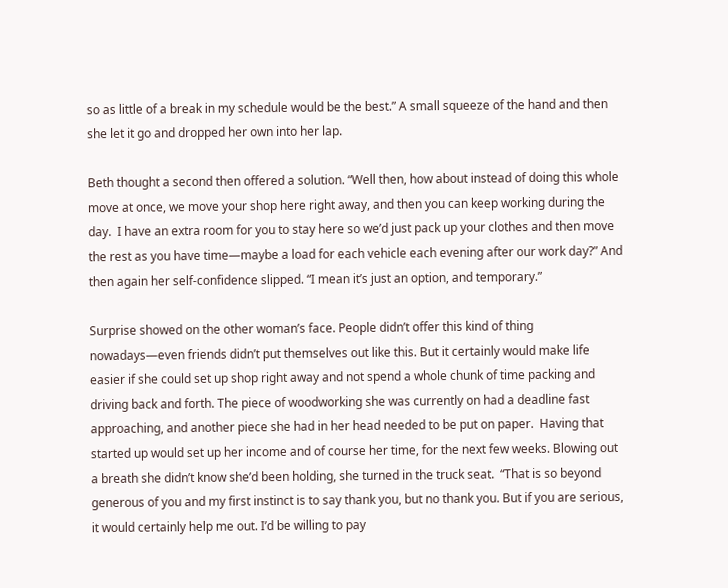so as little of a break in my schedule would be the best.” A small squeeze of the hand and then she let it go and dropped her own into her lap.

Beth thought a second then offered a solution. “Well then, how about instead of doing this whole move at once, we move your shop here right away, and then you can keep working during the day.  I have an extra room for you to stay here so we’d just pack up your clothes and then move the rest as you have time—maybe a load for each vehicle each evening after our work day?” And then again her self-confidence slipped. “I mean it’s just an option, and temporary.”

Surprise showed on the other woman’s face. People didn’t offer this kind of thing nowadays—even friends didn’t put themselves out like this. But it certainly would make life easier if she could set up shop right away and not spend a whole chunk of time packing and driving back and forth. The piece of woodworking she was currently on had a deadline fast approaching, and another piece she had in her head needed to be put on paper.  Having that started up would set up her income and of course her time, for the next few weeks. Blowing out a breath she didn’t know she’d been holding, she turned in the truck seat.  “That is so beyond generous of you and my first instinct is to say thank you, but no thank you. But if you are serious, it would certainly help me out. I’d be willing to pay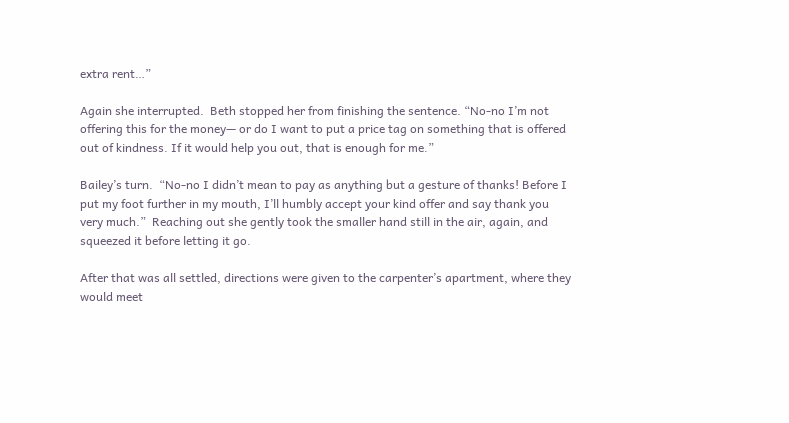extra rent…”

Again she interrupted.  Beth stopped her from finishing the sentence. “No-no I’m not offering this for the money— or do I want to put a price tag on something that is offered out of kindness. If it would help you out, that is enough for me.”

Bailey’s turn.  “No-no I didn’t mean to pay as anything but a gesture of thanks! Before I put my foot further in my mouth, I’ll humbly accept your kind offer and say thank you very much.”  Reaching out she gently took the smaller hand still in the air, again, and squeezed it before letting it go.

After that was all settled, directions were given to the carpenter’s apartment, where they would meet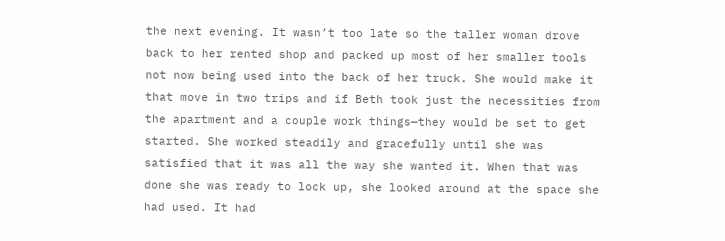the next evening. It wasn’t too late so the taller woman drove back to her rented shop and packed up most of her smaller tools not now being used into the back of her truck. She would make it that move in two trips and if Beth took just the necessities from the apartment and a couple work things—they would be set to get started. She worked steadily and gracefully until she was satisfied that it was all the way she wanted it. When that was done she was ready to lock up, she looked around at the space she had used. It had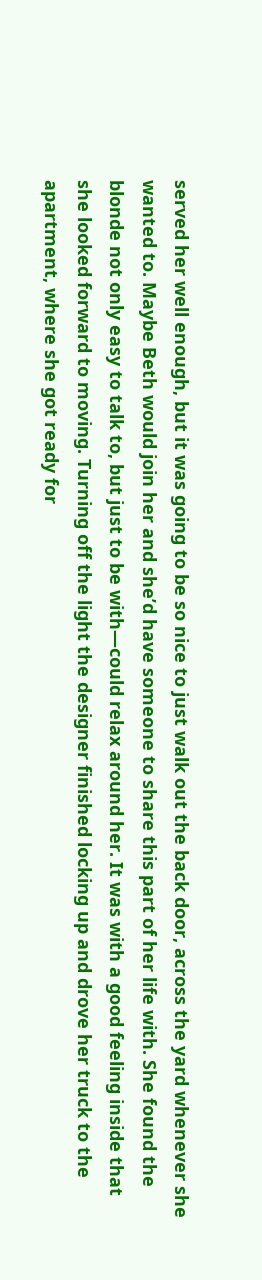served her well enough, but it was going to be so nice to just walk out the back door, across the yard whenever she wanted to. Maybe Beth would join her and she’d have someone to share this part of her life with. She found the blonde not only easy to talk to, but just to be with—could relax around her. It was with a good feeling inside that she looked forward to moving. Turning off the light the designer finished locking up and drove her truck to the apartment, where she got ready for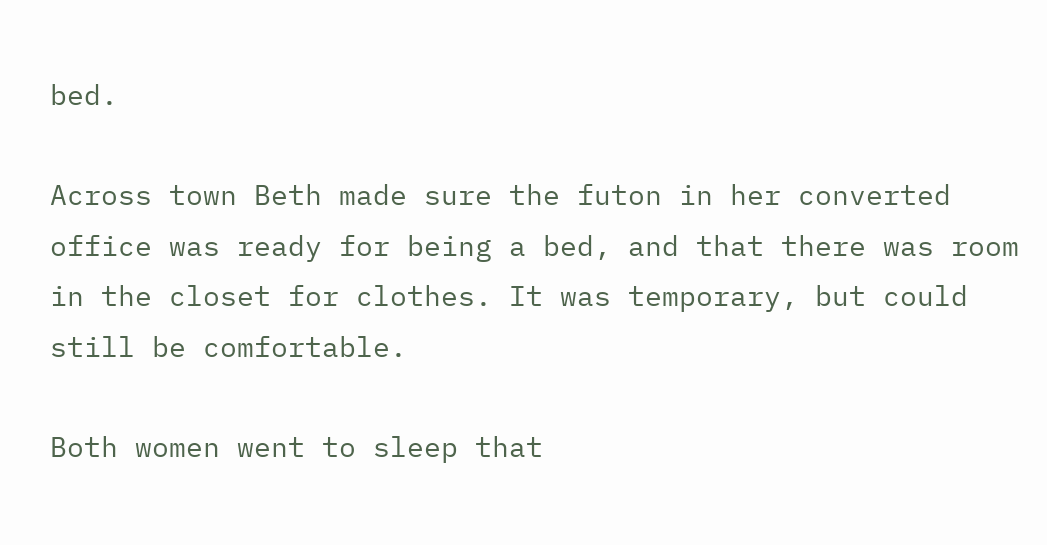bed.

Across town Beth made sure the futon in her converted office was ready for being a bed, and that there was room in the closet for clothes. It was temporary, but could still be comfortable.

Both women went to sleep that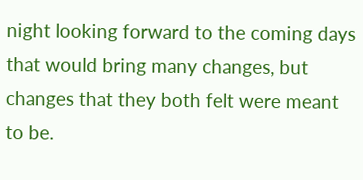night looking forward to the coming days that would bring many changes, but changes that they both felt were meant to be.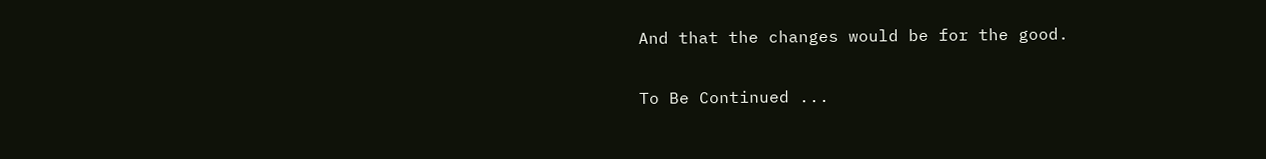And that the changes would be for the good.

To Be Continued ...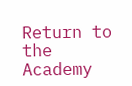Return to the Academy